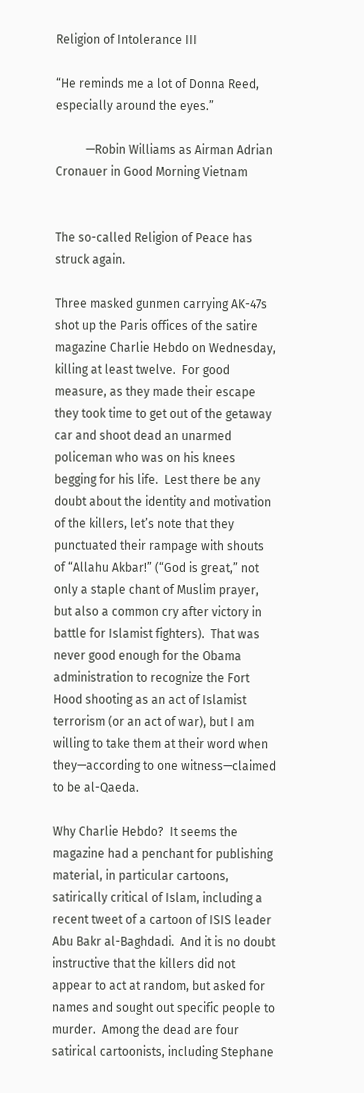Religion of Intolerance III

“He reminds me a lot of Donna Reed, especially around the eyes.”

          —Robin Williams as Airman Adrian Cronauer in Good Morning Vietnam


The so-called Religion of Peace has struck again.

Three masked gunmen carrying AK-47s shot up the Paris offices of the satire magazine Charlie Hebdo on Wednesday, killing at least twelve.  For good measure, as they made their escape they took time to get out of the getaway car and shoot dead an unarmed policeman who was on his knees begging for his life.  Lest there be any doubt about the identity and motivation of the killers, let’s note that they punctuated their rampage with shouts of “Allahu Akbar!” (“God is great,” not only a staple chant of Muslim prayer, but also a common cry after victory in battle for Islamist fighters).  That was never good enough for the Obama administration to recognize the Fort Hood shooting as an act of Islamist terrorism (or an act of war), but I am willing to take them at their word when they—according to one witness—claimed to be al-Qaeda.

Why Charlie Hebdo?  It seems the magazine had a penchant for publishing material, in particular cartoons, satirically critical of Islam, including a recent tweet of a cartoon of ISIS leader Abu Bakr al-Baghdadi.  And it is no doubt instructive that the killers did not appear to act at random, but asked for names and sought out specific people to murder.  Among the dead are four satirical cartoonists, including Stephane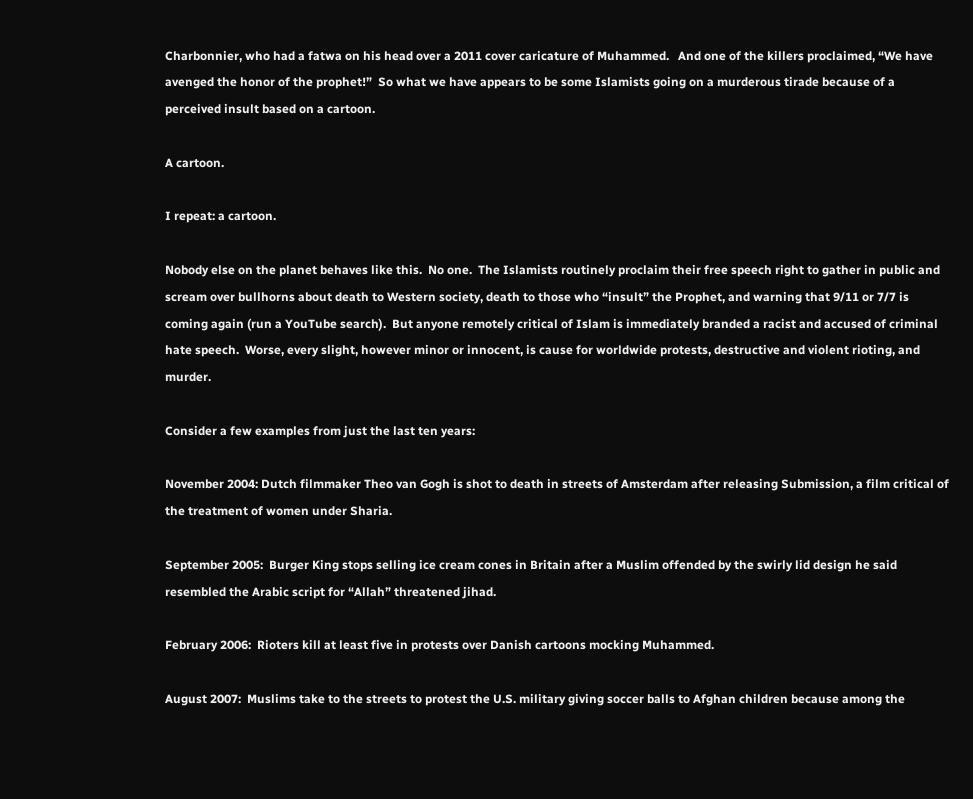Charbonnier, who had a fatwa on his head over a 2011 cover caricature of Muhammed.   And one of the killers proclaimed, “We have avenged the honor of the prophet!”  So what we have appears to be some Islamists going on a murderous tirade because of a perceived insult based on a cartoon.

A cartoon.

I repeat: a cartoon.

Nobody else on the planet behaves like this.  No one.  The Islamists routinely proclaim their free speech right to gather in public and scream over bullhorns about death to Western society, death to those who “insult” the Prophet, and warning that 9/11 or 7/7 is coming again (run a YouTube search).  But anyone remotely critical of Islam is immediately branded a racist and accused of criminal hate speech.  Worse, every slight, however minor or innocent, is cause for worldwide protests, destructive and violent rioting, and murder.

Consider a few examples from just the last ten years:

November 2004: Dutch filmmaker Theo van Gogh is shot to death in streets of Amsterdam after releasing Submission, a film critical of the treatment of women under Sharia.

September 2005:  Burger King stops selling ice cream cones in Britain after a Muslim offended by the swirly lid design he said resembled the Arabic script for “Allah” threatened jihad.

February 2006:  Rioters kill at least five in protests over Danish cartoons mocking Muhammed.

August 2007:  Muslims take to the streets to protest the U.S. military giving soccer balls to Afghan children because among the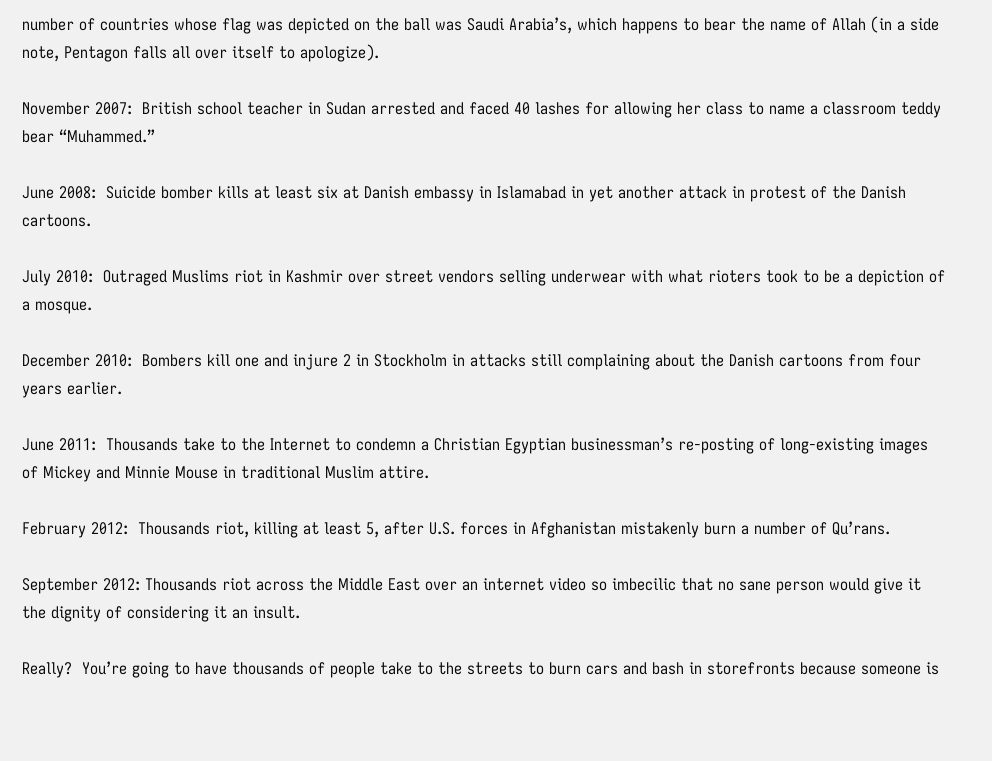number of countries whose flag was depicted on the ball was Saudi Arabia’s, which happens to bear the name of Allah (in a side note, Pentagon falls all over itself to apologize).

November 2007:  British school teacher in Sudan arrested and faced 40 lashes for allowing her class to name a classroom teddy bear “Muhammed.”

June 2008:  Suicide bomber kills at least six at Danish embassy in Islamabad in yet another attack in protest of the Danish cartoons.

July 2010:  Outraged Muslims riot in Kashmir over street vendors selling underwear with what rioters took to be a depiction of a mosque.

December 2010:  Bombers kill one and injure 2 in Stockholm in attacks still complaining about the Danish cartoons from four years earlier.

June 2011:  Thousands take to the Internet to condemn a Christian Egyptian businessman’s re-posting of long-existing images of Mickey and Minnie Mouse in traditional Muslim attire.

February 2012:  Thousands riot, killing at least 5, after U.S. forces in Afghanistan mistakenly burn a number of Qu’rans.

September 2012: Thousands riot across the Middle East over an internet video so imbecilic that no sane person would give it the dignity of considering it an insult.

Really?  You’re going to have thousands of people take to the streets to burn cars and bash in storefronts because someone is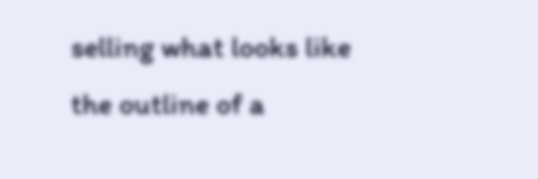selling what looks like the outline of a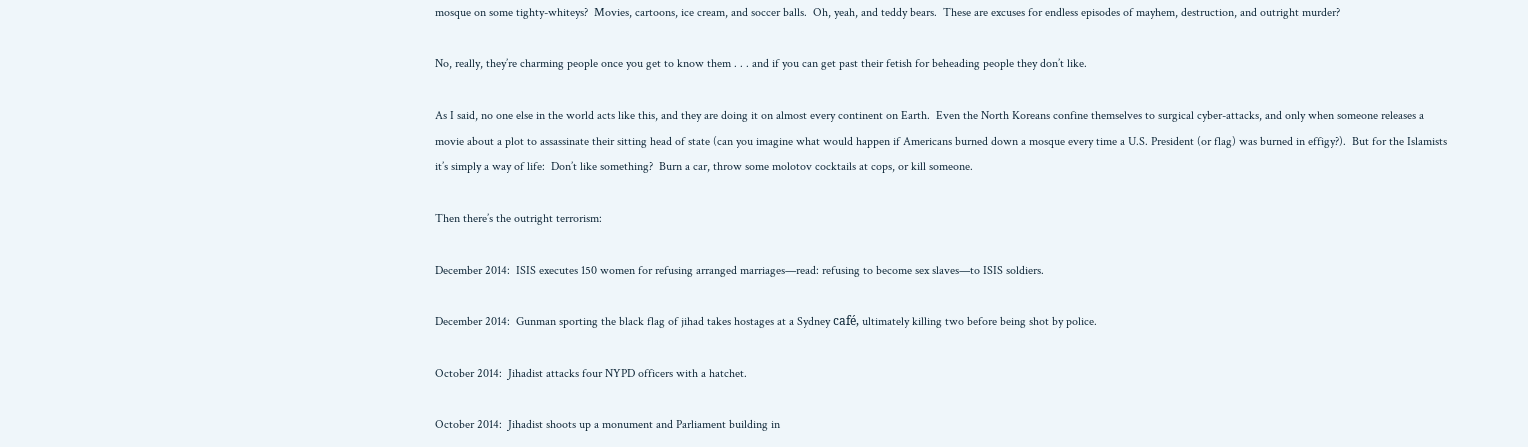mosque on some tighty-whiteys?  Movies, cartoons, ice cream, and soccer balls.  Oh, yeah, and teddy bears.  These are excuses for endless episodes of mayhem, destruction, and outright murder?

No, really, they’re charming people once you get to know them . . . and if you can get past their fetish for beheading people they don’t like.

As I said, no one else in the world acts like this, and they are doing it on almost every continent on Earth.  Even the North Koreans confine themselves to surgical cyber-attacks, and only when someone releases a movie about a plot to assassinate their sitting head of state (can you imagine what would happen if Americans burned down a mosque every time a U.S. President (or flag) was burned in effigy?).  But for the Islamists it’s simply a way of life:  Don’t like something?  Burn a car, throw some molotov cocktails at cops, or kill someone.

Then there’s the outright terrorism:

December 2014:  ISIS executes 150 women for refusing arranged marriages—read: refusing to become sex slaves—to ISIS soldiers.

December 2014:  Gunman sporting the black flag of jihad takes hostages at a Sydney café, ultimately killing two before being shot by police.

October 2014:  Jihadist attacks four NYPD officers with a hatchet.

October 2014:  Jihadist shoots up a monument and Parliament building in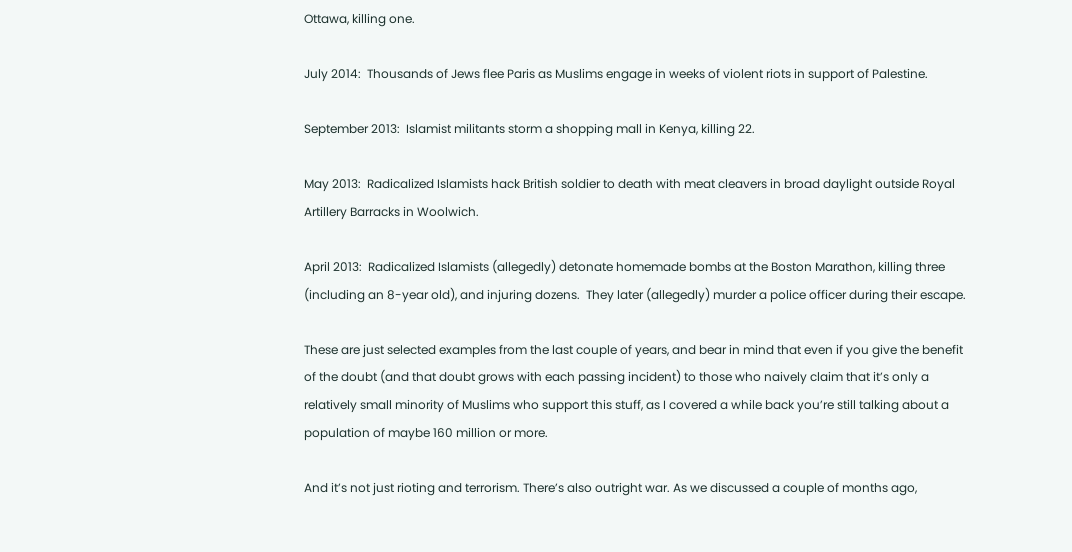Ottawa, killing one.

July 2014:  Thousands of Jews flee Paris as Muslims engage in weeks of violent riots in support of Palestine.

September 2013:  Islamist militants storm a shopping mall in Kenya, killing 22.

May 2013:  Radicalized Islamists hack British soldier to death with meat cleavers in broad daylight outside Royal Artillery Barracks in Woolwich.

April 2013:  Radicalized Islamists (allegedly) detonate homemade bombs at the Boston Marathon, killing three (including an 8-year old), and injuring dozens.  They later (allegedly) murder a police officer during their escape.

These are just selected examples from the last couple of years, and bear in mind that even if you give the benefit of the doubt (and that doubt grows with each passing incident) to those who naively claim that it’s only a relatively small minority of Muslims who support this stuff, as I covered a while back you’re still talking about a population of maybe 160 million or more.

And it’s not just rioting and terrorism. There’s also outright war. As we discussed a couple of months ago,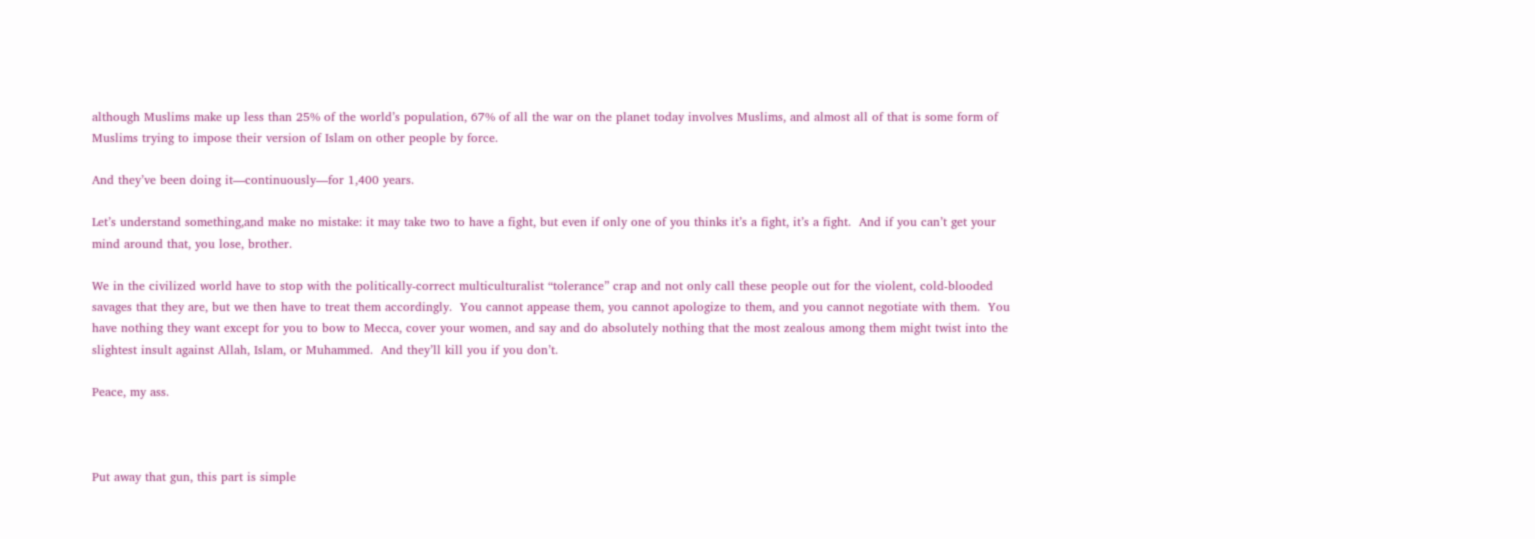although Muslims make up less than 25% of the world’s population, 67% of all the war on the planet today involves Muslims, and almost all of that is some form of Muslims trying to impose their version of Islam on other people by force.

And they’ve been doing it—continuously—for 1,400 years.

Let’s understand something,and make no mistake: it may take two to have a fight, but even if only one of you thinks it’s a fight, it’s a fight.  And if you can’t get your mind around that, you lose, brother.

We in the civilized world have to stop with the politically-correct multiculturalist “tolerance” crap and not only call these people out for the violent, cold-blooded savages that they are, but we then have to treat them accordingly.  You cannot appease them, you cannot apologize to them, and you cannot negotiate with them.  You have nothing they want except for you to bow to Mecca, cover your women, and say and do absolutely nothing that the most zealous among them might twist into the slightest insult against Allah, Islam, or Muhammed.  And they’ll kill you if you don’t.

Peace, my ass.



Put away that gun, this part is simple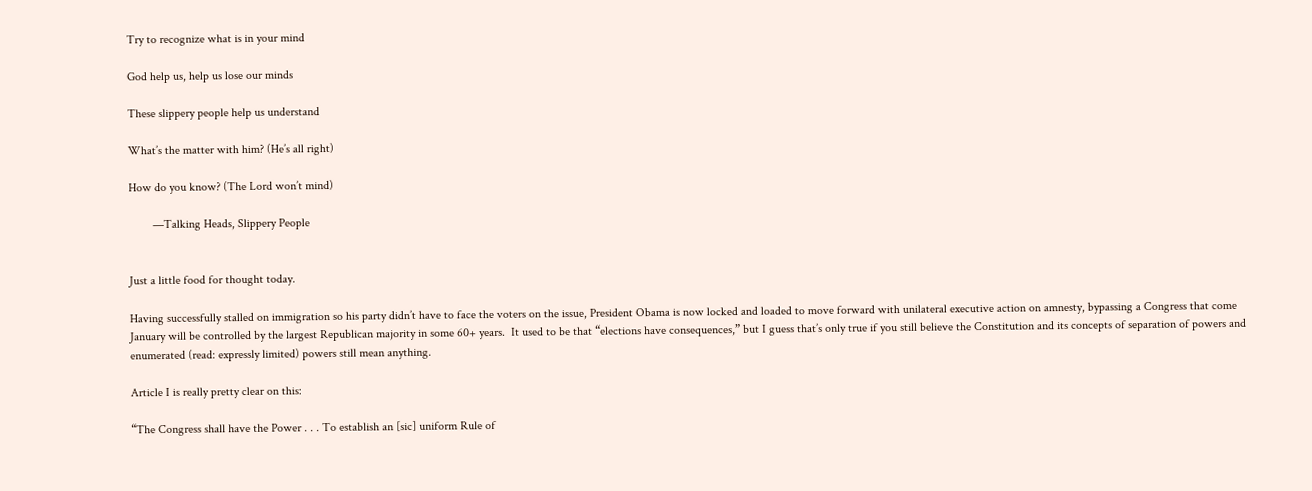Try to recognize what is in your mind

God help us, help us lose our minds

These slippery people help us understand

What’s the matter with him? (He’s all right)

How do you know? (The Lord won’t mind)

        —Talking Heads, Slippery People


Just a little food for thought today.

Having successfully stalled on immigration so his party didn’t have to face the voters on the issue, President Obama is now locked and loaded to move forward with unilateral executive action on amnesty, bypassing a Congress that come January will be controlled by the largest Republican majority in some 60+ years.  It used to be that “elections have consequences,” but I guess that’s only true if you still believe the Constitution and its concepts of separation of powers and enumerated (read: expressly limited) powers still mean anything.

Article I is really pretty clear on this:

“The Congress shall have the Power . . . To establish an [sic] uniform Rule of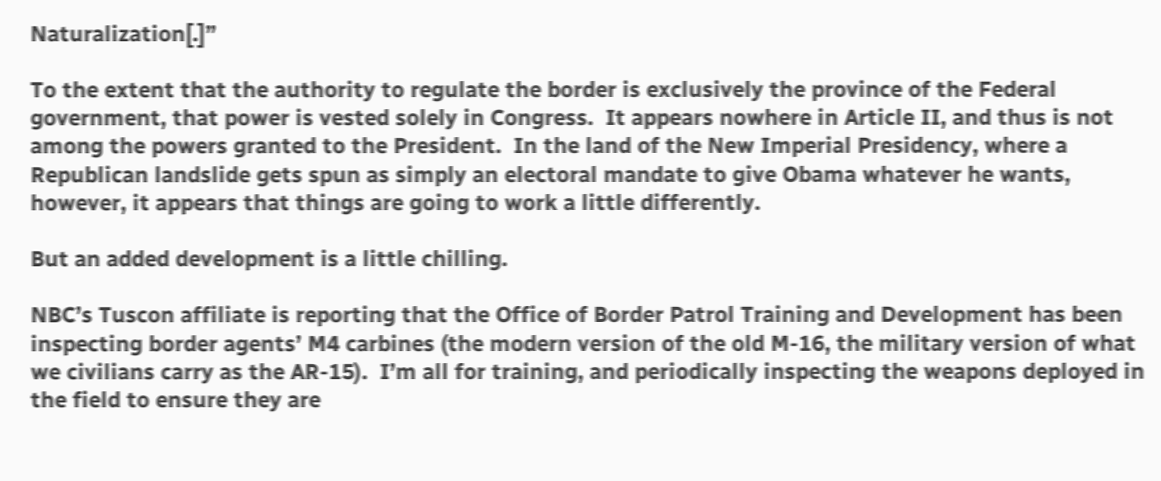Naturalization[.]”

To the extent that the authority to regulate the border is exclusively the province of the Federal government, that power is vested solely in Congress.  It appears nowhere in Article II, and thus is not among the powers granted to the President.  In the land of the New Imperial Presidency, where a Republican landslide gets spun as simply an electoral mandate to give Obama whatever he wants, however, it appears that things are going to work a little differently.

But an added development is a little chilling.

NBC’s Tuscon affiliate is reporting that the Office of Border Patrol Training and Development has been inspecting border agents’ M4 carbines (the modern version of the old M-16, the military version of what we civilians carry as the AR-15).  I’m all for training, and periodically inspecting the weapons deployed in the field to ensure they are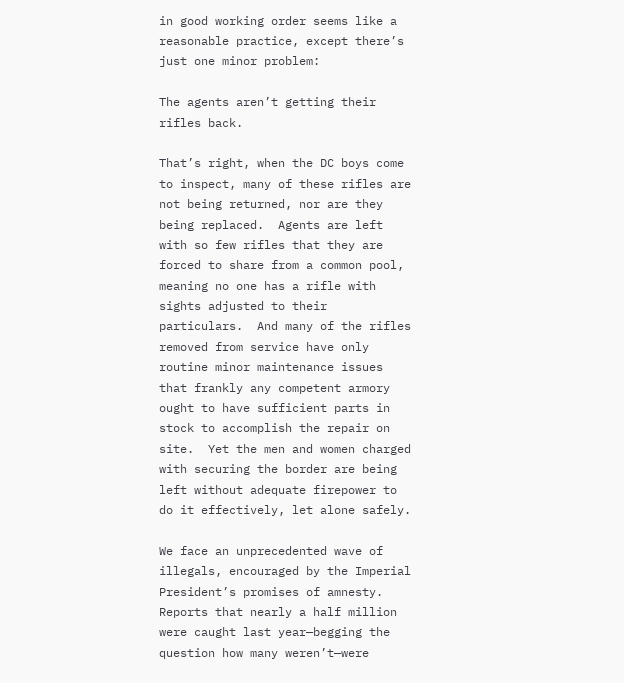in good working order seems like a reasonable practice, except there’s just one minor problem:

The agents aren’t getting their rifles back.

That’s right, when the DC boys come to inspect, many of these rifles are not being returned, nor are they being replaced.  Agents are left with so few rifles that they are forced to share from a common pool, meaning no one has a rifle with sights adjusted to their particulars.  And many of the rifles removed from service have only routine minor maintenance issues that frankly any competent armory ought to have sufficient parts in stock to accomplish the repair on site.  Yet the men and women charged with securing the border are being left without adequate firepower to do it effectively, let alone safely.

We face an unprecedented wave of illegals, encouraged by the Imperial President’s promises of amnesty.  Reports that nearly a half million were caught last year—begging the question how many weren’t—were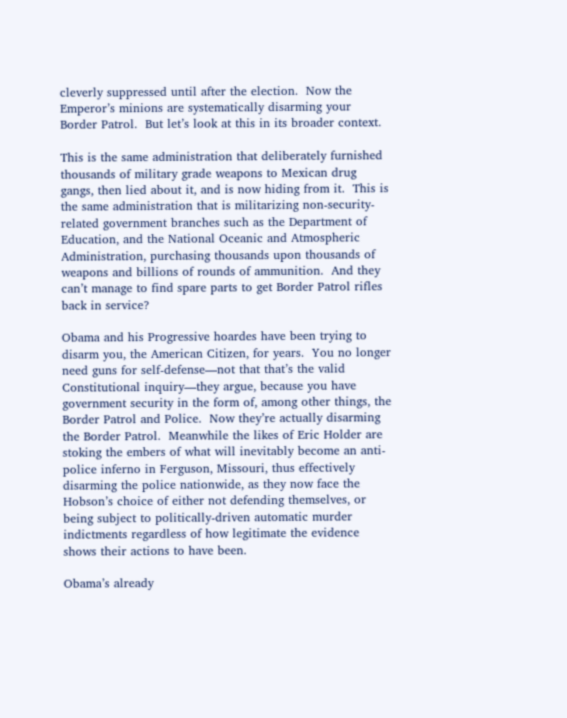cleverly suppressed until after the election.  Now the Emperor’s minions are systematically disarming your Border Patrol.  But let’s look at this in its broader context.

This is the same administration that deliberately furnished thousands of military grade weapons to Mexican drug gangs, then lied about it, and is now hiding from it.  This is the same administration that is militarizing non-security-related government branches such as the Department of Education, and the National Oceanic and Atmospheric Administration, purchasing thousands upon thousands of weapons and billions of rounds of ammunition.  And they can’t manage to find spare parts to get Border Patrol rifles back in service?

Obama and his Progressive hoardes have been trying to disarm you, the American Citizen, for years.  You no longer need guns for self-defense—not that that’s the valid Constitutional inquiry—they argue, because you have government security in the form of, among other things, the Border Patrol and Police.  Now they’re actually disarming the Border Patrol.  Meanwhile the likes of Eric Holder are stoking the embers of what will inevitably become an anti-police inferno in Ferguson, Missouri, thus effectively disarming the police nationwide, as they now face the Hobson’s choice of either not defending themselves, or being subject to politically-driven automatic murder indictments regardless of how legitimate the evidence shows their actions to have been.

Obama’s already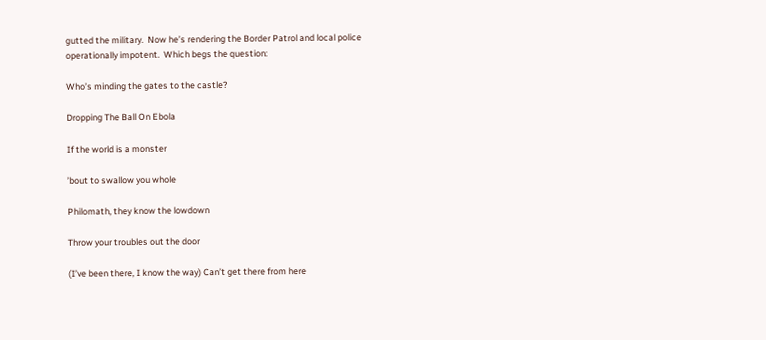gutted the military.  Now he’s rendering the Border Patrol and local police operationally impotent.  Which begs the question:

Who’s minding the gates to the castle?

Dropping The Ball On Ebola

If the world is a monster

’bout to swallow you whole

Philomath, they know the lowdown

Throw your troubles out the door

(I’ve been there, I know the way) Can’t get there from here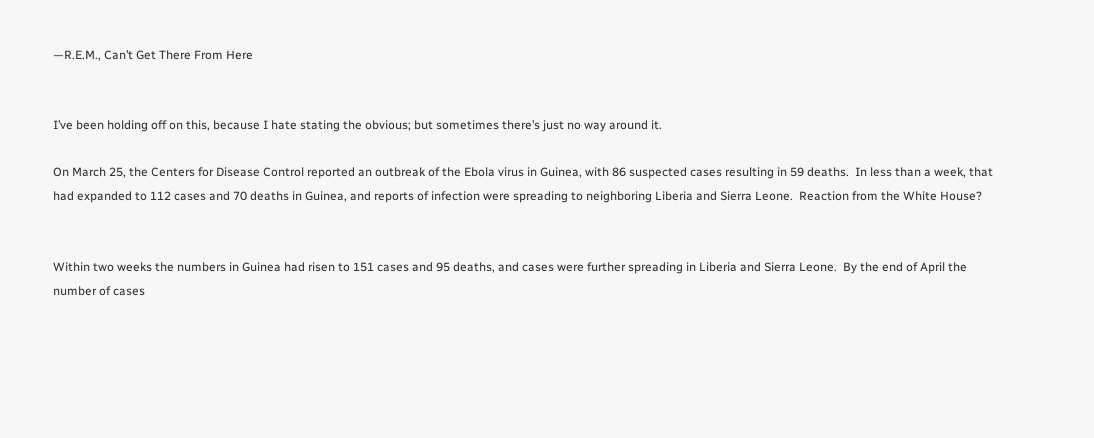—R.E.M., Can’t Get There From Here


I’ve been holding off on this, because I hate stating the obvious; but sometimes there’s just no way around it.

On March 25, the Centers for Disease Control reported an outbreak of the Ebola virus in Guinea, with 86 suspected cases resulting in 59 deaths.  In less than a week, that had expanded to 112 cases and 70 deaths in Guinea, and reports of infection were spreading to neighboring Liberia and Sierra Leone.  Reaction from the White House?


Within two weeks the numbers in Guinea had risen to 151 cases and 95 deaths, and cases were further spreading in Liberia and Sierra Leone.  By the end of April the number of cases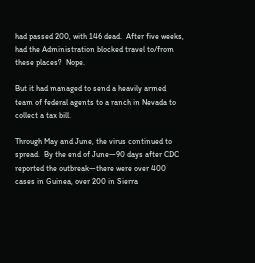had passed 200, with 146 dead.  After five weeks, had the Administration blocked travel to/from these places?  Nope.

But it had managed to send a heavily armed team of federal agents to a ranch in Nevada to collect a tax bill.

Through May and June, the virus continued to spread.  By the end of June—90 days after CDC reported the outbreak—there were over 400 cases in Guinea, over 200 in Sierra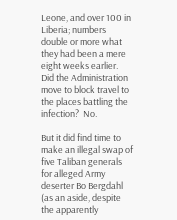Leone, and over 100 in Liberia; numbers double or more what they had been a mere eight weeks earlier.  Did the Administration move to block travel to the places battling the infection?  No.

But it did find time to make an illegal swap of five Taliban generals for alleged Army deserter Bo Bergdahl (as an aside, despite the apparently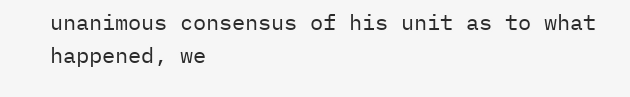unanimous consensus of his unit as to what happened, we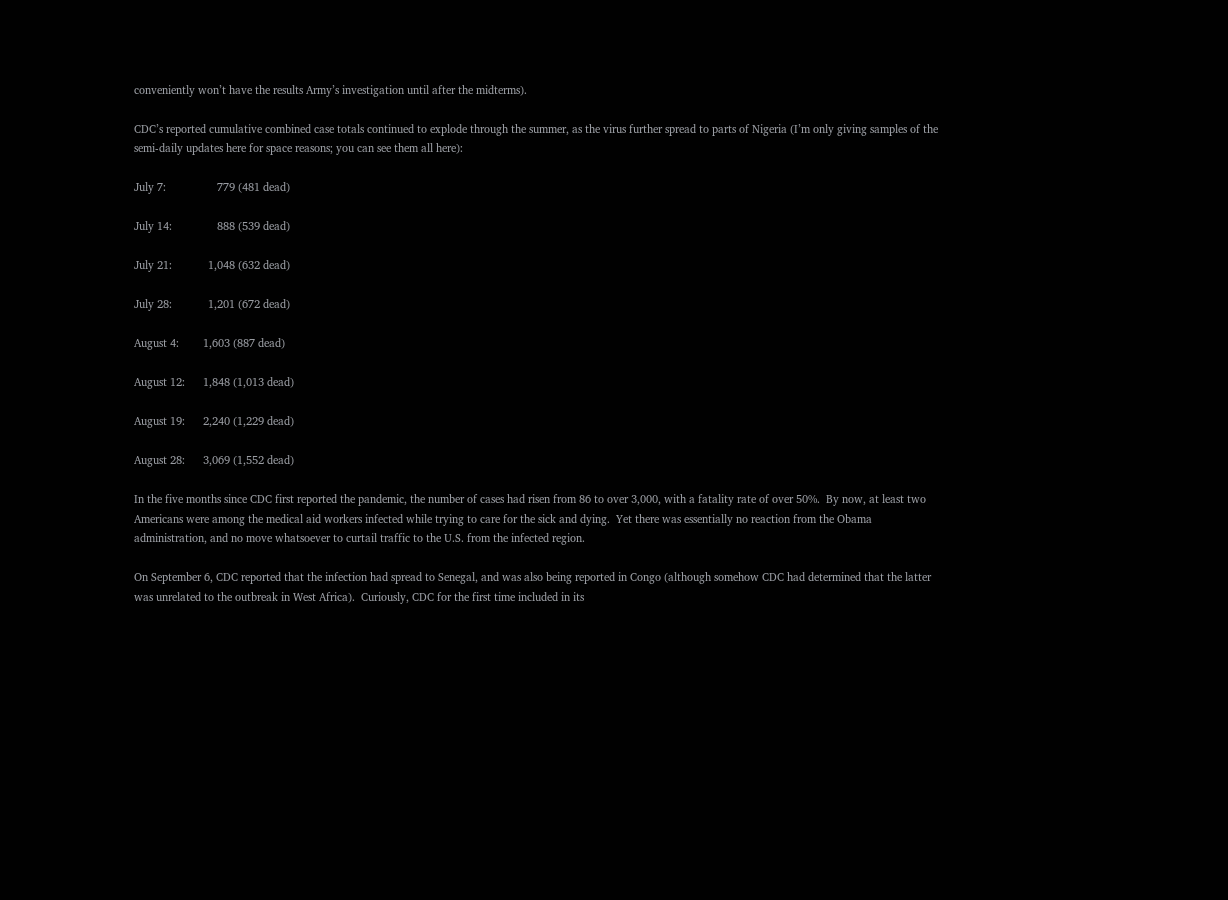conveniently won’t have the results Army’s investigation until after the midterms).

CDC’s reported cumulative combined case totals continued to explode through the summer, as the virus further spread to parts of Nigeria (I’m only giving samples of the semi-daily updates here for space reasons; you can see them all here):

July 7:                 779 (481 dead)

July 14:               888 (539 dead)

July 21:            1,048 (632 dead)

July 28:            1,201 (672 dead)

August 4:        1,603 (887 dead)

August 12:      1,848 (1,013 dead)

August 19:      2,240 (1,229 dead)

August 28:      3,069 (1,552 dead)

In the five months since CDC first reported the pandemic, the number of cases had risen from 86 to over 3,000, with a fatality rate of over 50%.  By now, at least two Americans were among the medical aid workers infected while trying to care for the sick and dying.  Yet there was essentially no reaction from the Obama administration, and no move whatsoever to curtail traffic to the U.S. from the infected region.

On September 6, CDC reported that the infection had spread to Senegal, and was also being reported in Congo (although somehow CDC had determined that the latter was unrelated to the outbreak in West Africa).  Curiously, CDC for the first time included in its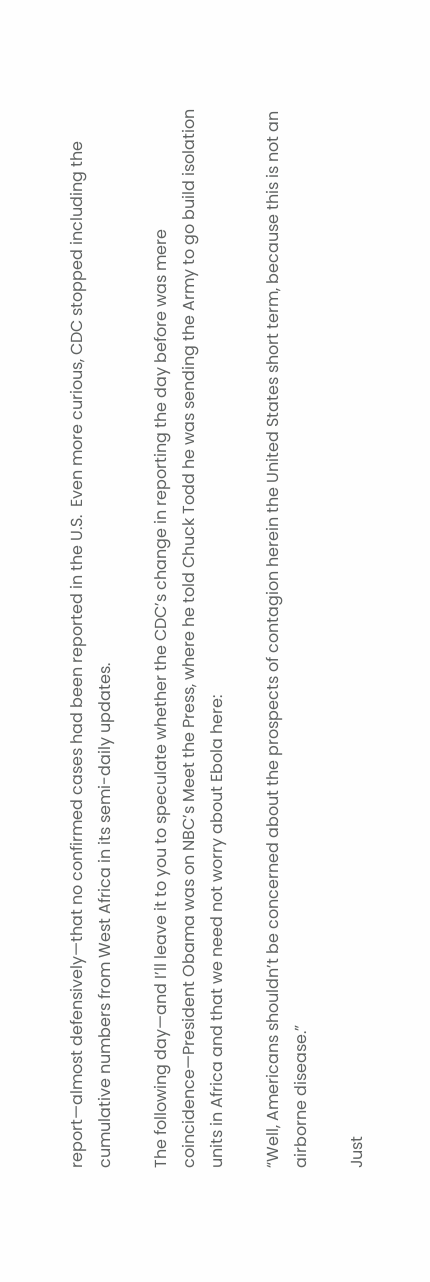report—almost defensively—that no confirmed cases had been reported in the U.S.  Even more curious, CDC stopped including the cumulative numbers from West Africa in its semi-daily updates.

The following day—and I’ll leave it to you to speculate whether the CDC’s change in reporting the day before was mere coincidence—President Obama was on NBC’s Meet the Press, where he told Chuck Todd he was sending the Army to go build isolation units in Africa and that we need not worry about Ebola here:

“Well, Americans shouldn’t be concerned about the prospects of contagion herein the United States short term, because this is not an airborne disease.”

Just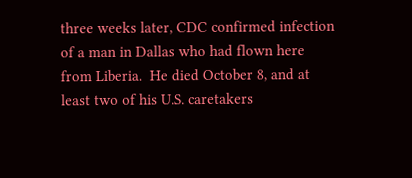three weeks later, CDC confirmed infection of a man in Dallas who had flown here from Liberia.  He died October 8, and at least two of his U.S. caretakers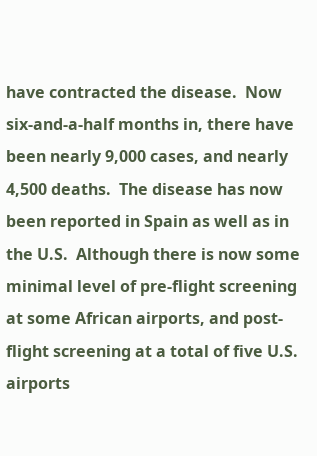have contracted the disease.  Now six-and-a-half months in, there have been nearly 9,000 cases, and nearly 4,500 deaths.  The disease has now been reported in Spain as well as in the U.S.  Although there is now some minimal level of pre-flight screening at some African airports, and post-flight screening at a total of five U.S. airports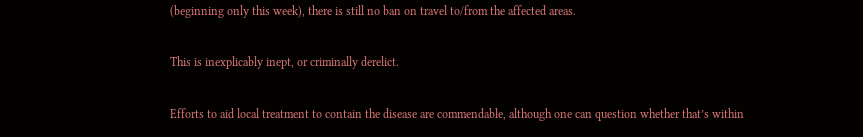(beginning only this week), there is still no ban on travel to/from the affected areas.

This is inexplicably inept, or criminally derelict.

Efforts to aid local treatment to contain the disease are commendable, although one can question whether that’s within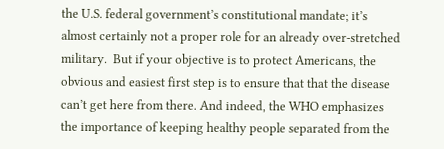the U.S. federal government’s constitutional mandate; it’s almost certainly not a proper role for an already over-stretched military.  But if your objective is to protect Americans, the obvious and easiest first step is to ensure that that the disease can’t get here from there. And indeed, the WHO emphasizes the importance of keeping healthy people separated from the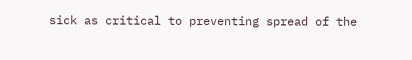sick as critical to preventing spread of the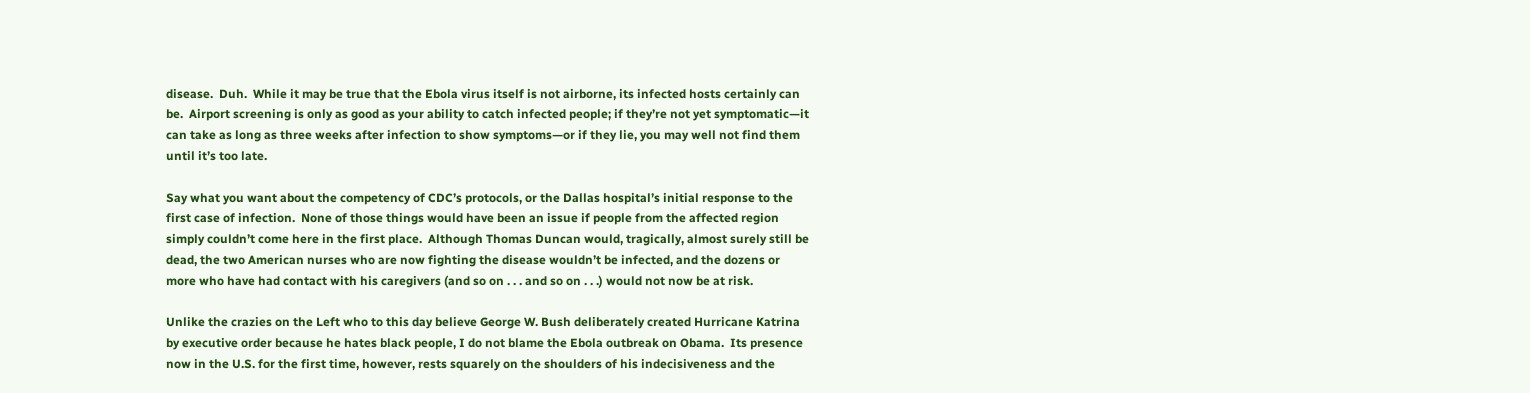disease.  Duh.  While it may be true that the Ebola virus itself is not airborne, its infected hosts certainly can be.  Airport screening is only as good as your ability to catch infected people; if they’re not yet symptomatic—it can take as long as three weeks after infection to show symptoms—or if they lie, you may well not find them until it’s too late.

Say what you want about the competency of CDC’s protocols, or the Dallas hospital’s initial response to the first case of infection.  None of those things would have been an issue if people from the affected region simply couldn’t come here in the first place.  Although Thomas Duncan would, tragically, almost surely still be dead, the two American nurses who are now fighting the disease wouldn’t be infected, and the dozens or more who have had contact with his caregivers (and so on . . . and so on . . .) would not now be at risk.

Unlike the crazies on the Left who to this day believe George W. Bush deliberately created Hurricane Katrina by executive order because he hates black people, I do not blame the Ebola outbreak on Obama.  Its presence now in the U.S. for the first time, however, rests squarely on the shoulders of his indecisiveness and the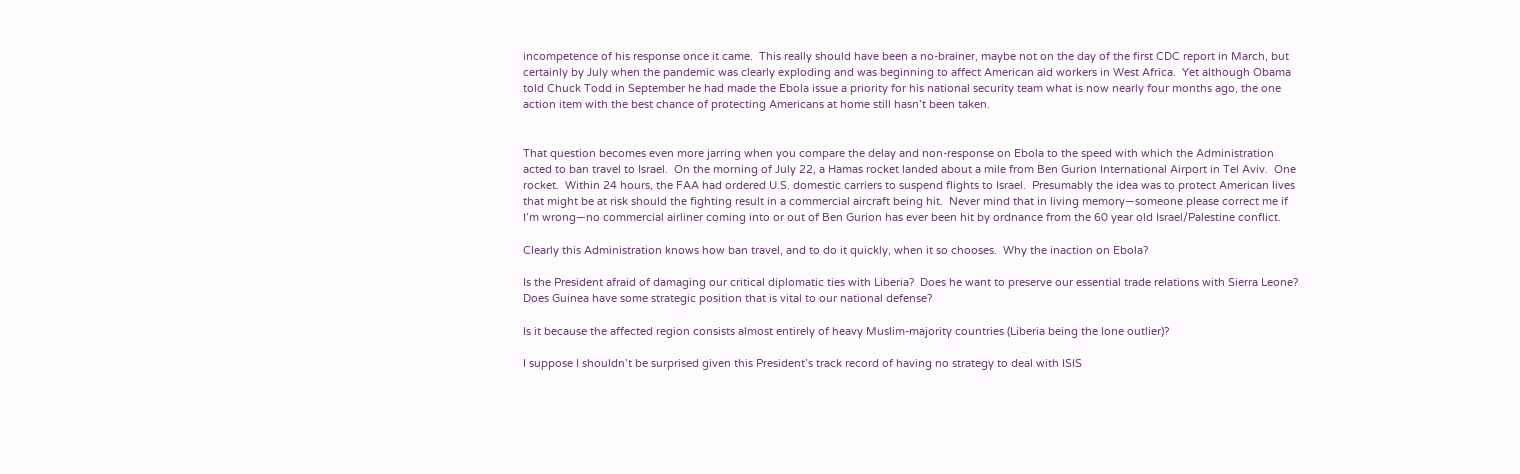incompetence of his response once it came.  This really should have been a no-brainer, maybe not on the day of the first CDC report in March, but certainly by July when the pandemic was clearly exploding and was beginning to affect American aid workers in West Africa.  Yet although Obama told Chuck Todd in September he had made the Ebola issue a priority for his national security team what is now nearly four months ago, the one action item with the best chance of protecting Americans at home still hasn’t been taken.


That question becomes even more jarring when you compare the delay and non-response on Ebola to the speed with which the Administration acted to ban travel to Israel.  On the morning of July 22, a Hamas rocket landed about a mile from Ben Gurion International Airport in Tel Aviv.  One rocket.  Within 24 hours, the FAA had ordered U.S. domestic carriers to suspend flights to Israel.  Presumably the idea was to protect American lives that might be at risk should the fighting result in a commercial aircraft being hit.  Never mind that in living memory—someone please correct me if I’m wrong—no commercial airliner coming into or out of Ben Gurion has ever been hit by ordnance from the 60 year old Israel/Palestine conflict.

Clearly this Administration knows how ban travel, and to do it quickly, when it so chooses.  Why the inaction on Ebola?

Is the President afraid of damaging our critical diplomatic ties with Liberia?  Does he want to preserve our essential trade relations with Sierra Leone?  Does Guinea have some strategic position that is vital to our national defense?

Is it because the affected region consists almost entirely of heavy Muslim-majority countries (Liberia being the lone outlier)?

I suppose I shouldn’t be surprised given this President’s track record of having no strategy to deal with ISIS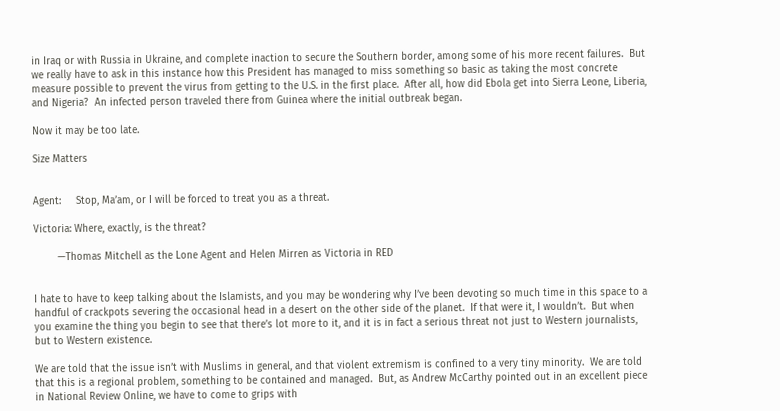in Iraq or with Russia in Ukraine, and complete inaction to secure the Southern border, among some of his more recent failures.  But we really have to ask in this instance how this President has managed to miss something so basic as taking the most concrete measure possible to prevent the virus from getting to the U.S. in the first place.  After all, how did Ebola get into Sierra Leone, Liberia, and Nigeria?  An infected person traveled there from Guinea where the initial outbreak began.

Now it may be too late.

Size Matters


Agent:     Stop, Ma’am, or I will be forced to treat you as a threat.

Victoria: Where, exactly, is the threat?

        —Thomas Mitchell as the Lone Agent and Helen Mirren as Victoria in RED


I hate to have to keep talking about the Islamists, and you may be wondering why I’ve been devoting so much time in this space to a handful of crackpots severing the occasional head in a desert on the other side of the planet.  If that were it, I wouldn’t.  But when you examine the thing you begin to see that there’s lot more to it, and it is in fact a serious threat not just to Western journalists, but to Western existence.

We are told that the issue isn’t with Muslims in general, and that violent extremism is confined to a very tiny minority.  We are told that this is a regional problem, something to be contained and managed.  But, as Andrew McCarthy pointed out in an excellent piece in National Review Online, we have to come to grips with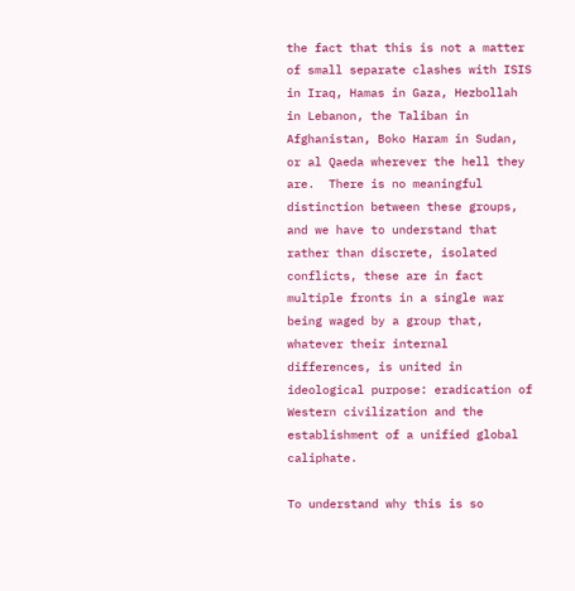the fact that this is not a matter of small separate clashes with ISIS in Iraq, Hamas in Gaza, Hezbollah in Lebanon, the Taliban in Afghanistan, Boko Haram in Sudan, or al Qaeda wherever the hell they are.  There is no meaningful distinction between these groups, and we have to understand that rather than discrete, isolated conflicts, these are in fact multiple fronts in a single war being waged by a group that, whatever their internal differences, is united in ideological purpose: eradication of Western civilization and the establishment of a unified global caliphate.

To understand why this is so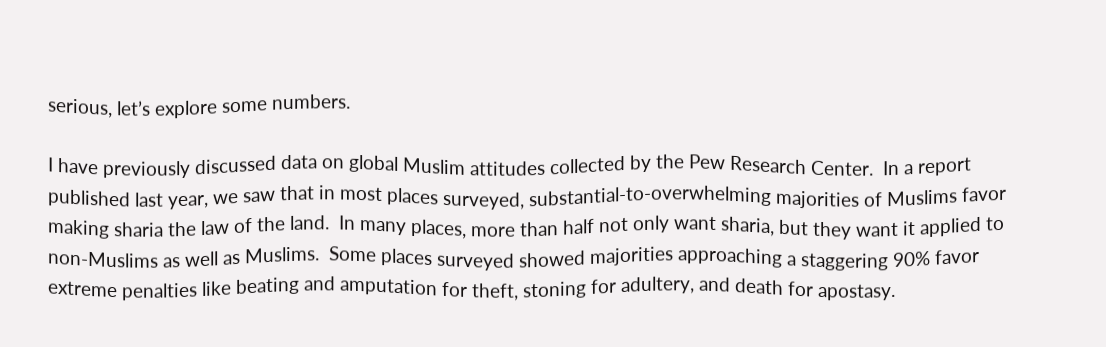serious, let’s explore some numbers.

I have previously discussed data on global Muslim attitudes collected by the Pew Research Center.  In a report published last year, we saw that in most places surveyed, substantial-to-overwhelming majorities of Muslims favor making sharia the law of the land.  In many places, more than half not only want sharia, but they want it applied to non-Muslims as well as Muslims.  Some places surveyed showed majorities approaching a staggering 90% favor extreme penalties like beating and amputation for theft, stoning for adultery, and death for apostasy.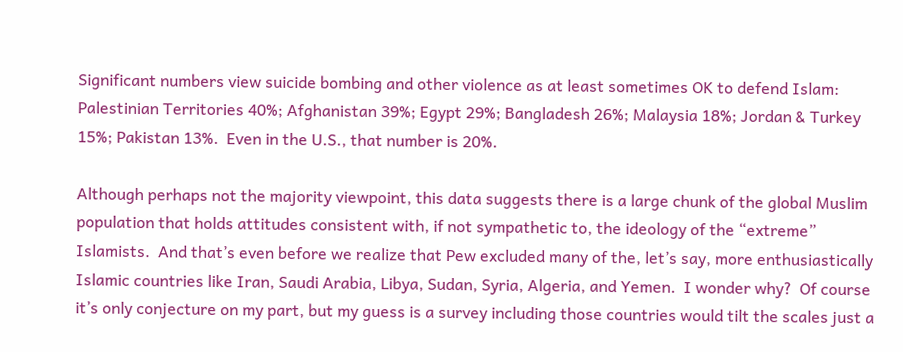Significant numbers view suicide bombing and other violence as at least sometimes OK to defend Islam: Palestinian Territories 40%; Afghanistan 39%; Egypt 29%; Bangladesh 26%; Malaysia 18%; Jordan & Turkey 15%; Pakistan 13%.  Even in the U.S., that number is 20%.

Although perhaps not the majority viewpoint, this data suggests there is a large chunk of the global Muslim population that holds attitudes consistent with, if not sympathetic to, the ideology of the “extreme” Islamists.  And that’s even before we realize that Pew excluded many of the, let’s say, more enthusiastically Islamic countries like Iran, Saudi Arabia, Libya, Sudan, Syria, Algeria, and Yemen.  I wonder why?  Of course it’s only conjecture on my part, but my guess is a survey including those countries would tilt the scales just a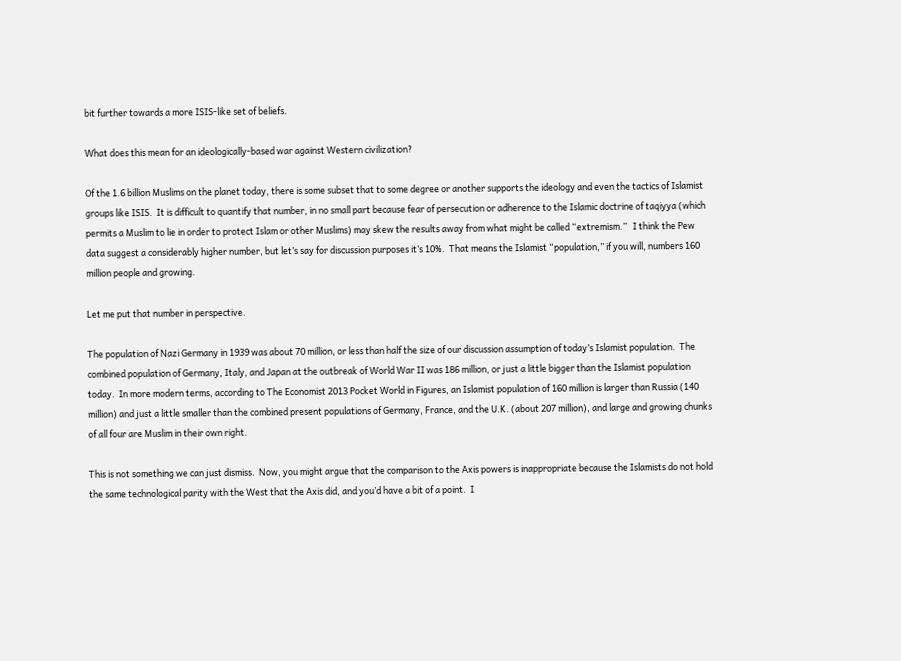bit further towards a more ISIS-like set of beliefs.

What does this mean for an ideologically-based war against Western civilization?

Of the 1.6 billion Muslims on the planet today, there is some subset that to some degree or another supports the ideology and even the tactics of Islamist groups like ISIS.  It is difficult to quantify that number, in no small part because fear of persecution or adherence to the Islamic doctrine of taqiyya (which permits a Muslim to lie in order to protect Islam or other Muslims) may skew the results away from what might be called “extremism.”   I think the Pew data suggest a considerably higher number, but let’s say for discussion purposes it’s 10%.  That means the Islamist “population,” if you will, numbers 160 million people and growing.

Let me put that number in perspective.

The population of Nazi Germany in 1939 was about 70 million, or less than half the size of our discussion assumption of today’s Islamist population.  The combined population of Germany, Italy, and Japan at the outbreak of World War II was 186 million, or just a little bigger than the Islamist population today.  In more modern terms, according to The Economist 2013 Pocket World in Figures, an Islamist population of 160 million is larger than Russia (140 million) and just a little smaller than the combined present populations of Germany, France, and the U.K. (about 207 million), and large and growing chunks of all four are Muslim in their own right.

This is not something we can just dismiss.  Now, you might argue that the comparison to the Axis powers is inappropriate because the Islamists do not hold the same technological parity with the West that the Axis did, and you’d have a bit of a point.  I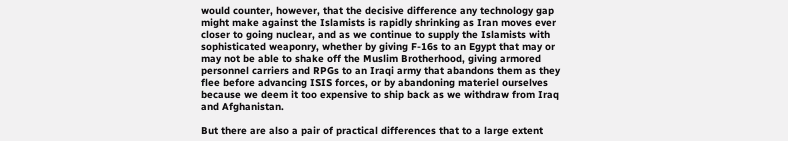would counter, however, that the decisive difference any technology gap might make against the Islamists is rapidly shrinking as Iran moves ever closer to going nuclear, and as we continue to supply the Islamists with sophisticated weaponry, whether by giving F-16s to an Egypt that may or may not be able to shake off the Muslim Brotherhood, giving armored personnel carriers and RPGs to an Iraqi army that abandons them as they flee before advancing ISIS forces, or by abandoning materiel ourselves because we deem it too expensive to ship back as we withdraw from Iraq and Afghanistan.

But there are also a pair of practical differences that to a large extent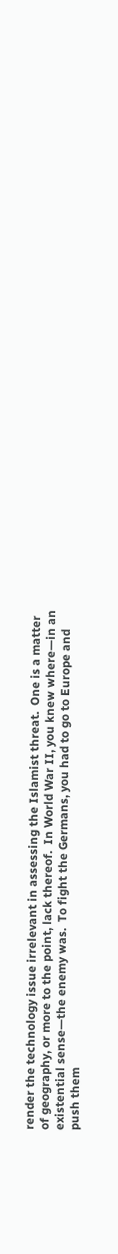render the technology issue irrelevant in assessing the Islamist threat.  One is a matter of geography, or more to the point, lack thereof.  In World War II, you knew where—in an existential sense—the enemy was.  To fight the Germans, you had to go to Europe and push them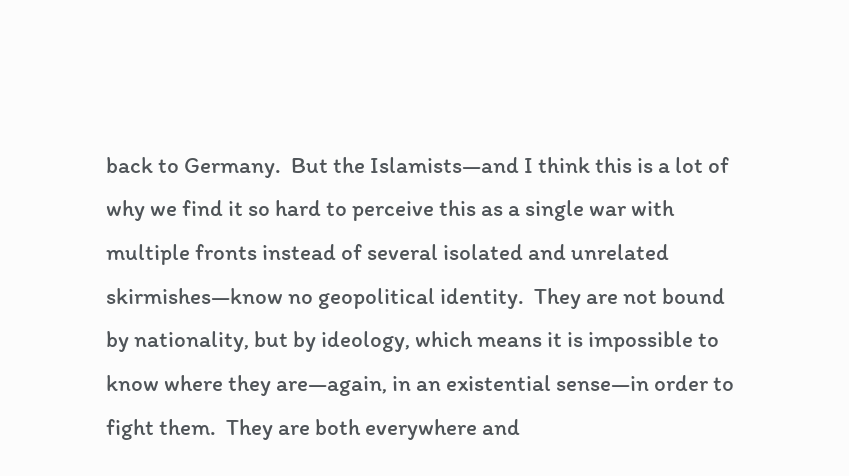back to Germany.  But the Islamists—and I think this is a lot of why we find it so hard to perceive this as a single war with multiple fronts instead of several isolated and unrelated skirmishes—know no geopolitical identity.  They are not bound by nationality, but by ideology, which means it is impossible to know where they are—again, in an existential sense—in order to fight them.  They are both everywhere and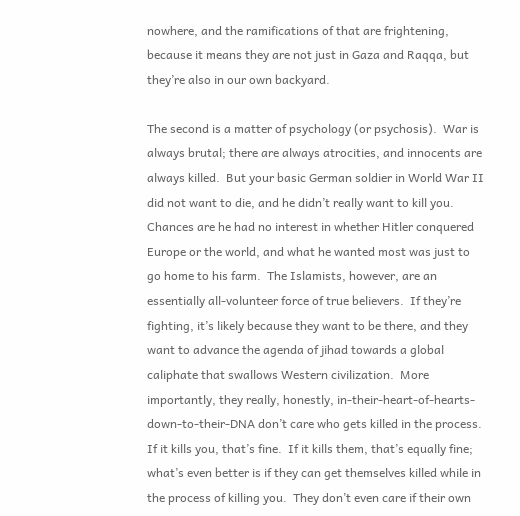nowhere, and the ramifications of that are frightening, because it means they are not just in Gaza and Raqqa, but they’re also in our own backyard.

The second is a matter of psychology (or psychosis).  War is always brutal; there are always atrocities, and innocents are always killed.  But your basic German soldier in World War II did not want to die, and he didn’t really want to kill you.  Chances are he had no interest in whether Hitler conquered Europe or the world, and what he wanted most was just to go home to his farm.  The Islamists, however, are an essentially all-volunteer force of true believers.  If they’re fighting, it’s likely because they want to be there, and they want to advance the agenda of jihad towards a global caliphate that swallows Western civilization.  More importantly, they really, honestly, in-their-heart-of-hearts-down-to-their-DNA don’t care who gets killed in the process.  If it kills you, that’s fine.  If it kills them, that’s equally fine; what’s even better is if they can get themselves killed while in the process of killing you.  They don’t even care if their own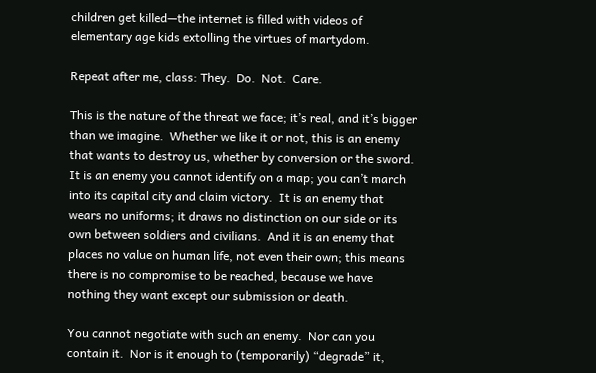children get killed—the internet is filled with videos of elementary age kids extolling the virtues of martydom.

Repeat after me, class: They.  Do.  Not.  Care.

This is the nature of the threat we face; it’s real, and it’s bigger than we imagine.  Whether we like it or not, this is an enemy that wants to destroy us, whether by conversion or the sword.  It is an enemy you cannot identify on a map; you can’t march into its capital city and claim victory.  It is an enemy that wears no uniforms; it draws no distinction on our side or its own between soldiers and civilians.  And it is an enemy that places no value on human life, not even their own; this means there is no compromise to be reached, because we have nothing they want except our submission or death.

You cannot negotiate with such an enemy.  Nor can you contain it.  Nor is it enough to (temporarily) “degrade” it,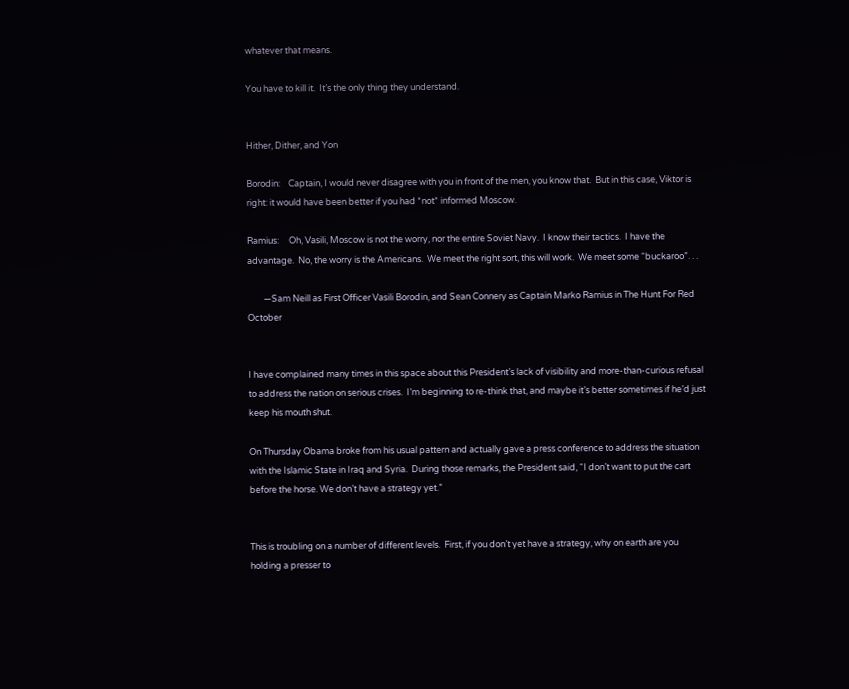whatever that means.

You have to kill it.  It’s the only thing they understand.


Hither, Dither, and Yon

Borodin:    Captain, I would never disagree with you in front of the men, you know that.  But in this case, Viktor is right: it would have been better if you had *not* informed Moscow.

Ramius:     Oh, Vasili, Moscow is not the worry, nor the entire Soviet Navy.  I know their tactics.  I have the advantage.  No, the worry is the Americans.  We meet the right sort, this will work.  We meet some “buckaroo”. . .

        —Sam Neill as First Officer Vasili Borodin, and Sean Connery as Captain Marko Ramius in The Hunt For Red October


I have complained many times in this space about this President’s lack of visibility and more-than-curious refusal to address the nation on serious crises.  I’m beginning to re-think that, and maybe it’s better sometimes if he’d just keep his mouth shut.

On Thursday Obama broke from his usual pattern and actually gave a press conference to address the situation with the Islamic State in Iraq and Syria.  During those remarks, the President said, “I don’t want to put the cart before the horse. We don’t have a strategy yet.”


This is troubling on a number of different levels.  First, if you don’t yet have a strategy, why on earth are you holding a presser to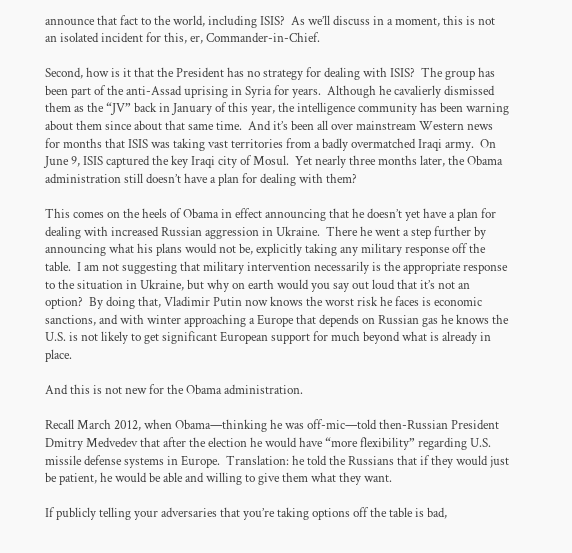announce that fact to the world, including ISIS?  As we’ll discuss in a moment, this is not an isolated incident for this, er, Commander-in-Chief.

Second, how is it that the President has no strategy for dealing with ISIS?  The group has been part of the anti-Assad uprising in Syria for years.  Although he cavalierly dismissed them as the “JV” back in January of this year, the intelligence community has been warning about them since about that same time.  And it’s been all over mainstream Western news for months that ISIS was taking vast territories from a badly overmatched Iraqi army.  On June 9, ISIS captured the key Iraqi city of Mosul.  Yet nearly three months later, the Obama administration still doesn’t have a plan for dealing with them?

This comes on the heels of Obama in effect announcing that he doesn’t yet have a plan for dealing with increased Russian aggression in Ukraine.  There he went a step further by announcing what his plans would not be, explicitly taking any military response off the table.  I am not suggesting that military intervention necessarily is the appropriate response to the situation in Ukraine, but why on earth would you say out loud that it’s not an option?  By doing that, Vladimir Putin now knows the worst risk he faces is economic sanctions, and with winter approaching a Europe that depends on Russian gas he knows the U.S. is not likely to get significant European support for much beyond what is already in place.

And this is not new for the Obama administration.

Recall March 2012, when Obama—thinking he was off-mic—told then-Russian President Dmitry Medvedev that after the election he would have “more flexibility” regarding U.S. missile defense systems in Europe.  Translation: he told the Russians that if they would just be patient, he would be able and willing to give them what they want.

If publicly telling your adversaries that you’re taking options off the table is bad,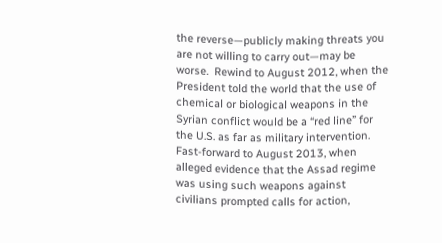the reverse—publicly making threats you are not willing to carry out—may be worse.  Rewind to August 2012, when the President told the world that the use of chemical or biological weapons in the Syrian conflict would be a “red line” for the U.S. as far as military intervention.  Fast-forward to August 2013, when alleged evidence that the Assad regime was using such weapons against civilians prompted calls for action,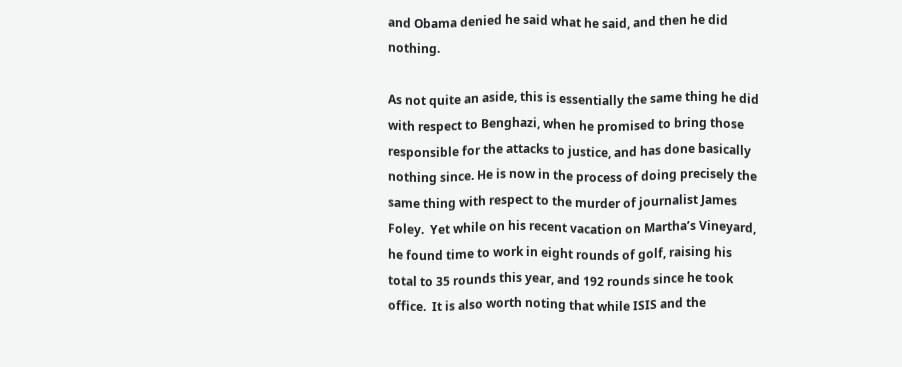and Obama denied he said what he said, and then he did nothing.

As not quite an aside, this is essentially the same thing he did with respect to Benghazi, when he promised to bring those responsible for the attacks to justice, and has done basically nothing since. He is now in the process of doing precisely the same thing with respect to the murder of journalist James Foley.  Yet while on his recent vacation on Martha’s Vineyard, he found time to work in eight rounds of golf, raising his total to 35 rounds this year, and 192 rounds since he took office.  It is also worth noting that while ISIS and the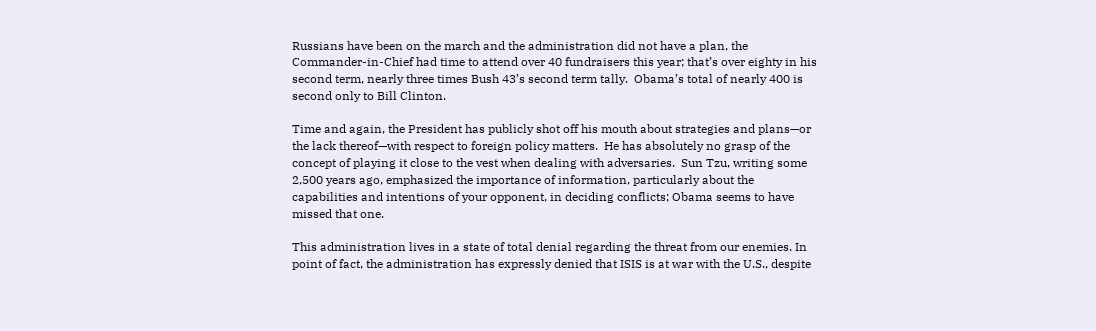Russians have been on the march and the administration did not have a plan, the Commander-in-Chief had time to attend over 40 fundraisers this year; that’s over eighty in his second term, nearly three times Bush 43’s second term tally.  Obama’s total of nearly 400 is second only to Bill Clinton.

Time and again, the President has publicly shot off his mouth about strategies and plans—or the lack thereof—with respect to foreign policy matters.  He has absolutely no grasp of the concept of playing it close to the vest when dealing with adversaries.  Sun Tzu, writing some 2,500 years ago, emphasized the importance of information, particularly about the capabilities and intentions of your opponent, in deciding conflicts; Obama seems to have missed that one.

This administration lives in a state of total denial regarding the threat from our enemies. In point of fact, the administration has expressly denied that ISIS is at war with the U.S., despite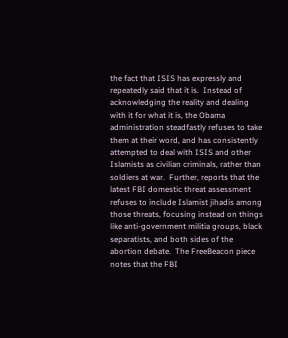the fact that ISIS has expressly and repeatedly said that it is.  Instead of acknowledging the reality and dealing with it for what it is, the Obama administration steadfastly refuses to take them at their word, and has consistently attempted to deal with ISIS and other Islamists as civilian criminals, rather than soldiers at war.  Further, reports that the latest FBI domestic threat assessment refuses to include Islamist jihadis among those threats, focusing instead on things like anti-government militia groups, black separatists, and both sides of the abortion debate.  The FreeBeacon piece notes that the FBI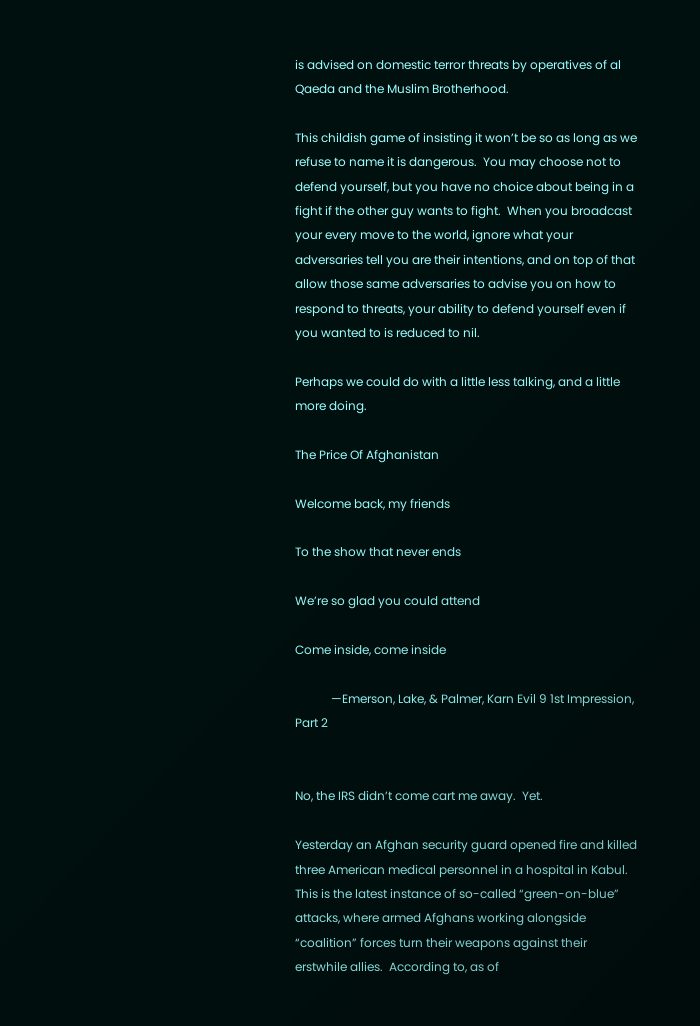is advised on domestic terror threats by operatives of al Qaeda and the Muslim Brotherhood.

This childish game of insisting it won’t be so as long as we refuse to name it is dangerous.  You may choose not to defend yourself, but you have no choice about being in a fight if the other guy wants to fight.  When you broadcast your every move to the world, ignore what your adversaries tell you are their intentions, and on top of that allow those same adversaries to advise you on how to respond to threats, your ability to defend yourself even if you wanted to is reduced to nil.

Perhaps we could do with a little less talking, and a little more doing.

The Price Of Afghanistan

Welcome back, my friends

To the show that never ends

We’re so glad you could attend

Come inside, come inside

            —Emerson, Lake, & Palmer, Karn Evil 9 1st Impression, Part 2


No, the IRS didn’t come cart me away.  Yet.

Yesterday an Afghan security guard opened fire and killed three American medical personnel in a hospital in Kabul.  This is the latest instance of so-called “green-on-blue” attacks, where armed Afghans working alongside “coalition” forces turn their weapons against their erstwhile allies.  According to, as of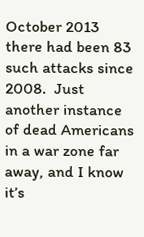October 2013 there had been 83 such attacks since 2008.  Just another instance of dead Americans in a war zone far away, and I know it’s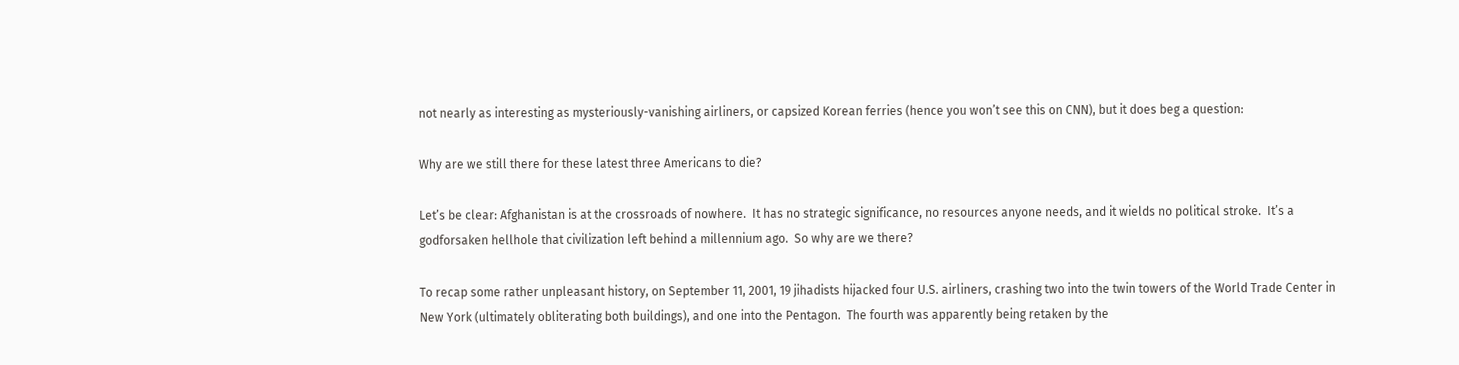not nearly as interesting as mysteriously-vanishing airliners, or capsized Korean ferries (hence you won’t see this on CNN), but it does beg a question:

Why are we still there for these latest three Americans to die?

Let’s be clear: Afghanistan is at the crossroads of nowhere.  It has no strategic significance, no resources anyone needs, and it wields no political stroke.  It’s a godforsaken hellhole that civilization left behind a millennium ago.  So why are we there?

To recap some rather unpleasant history, on September 11, 2001, 19 jihadists hijacked four U.S. airliners, crashing two into the twin towers of the World Trade Center in New York (ultimately obliterating both buildings), and one into the Pentagon.  The fourth was apparently being retaken by the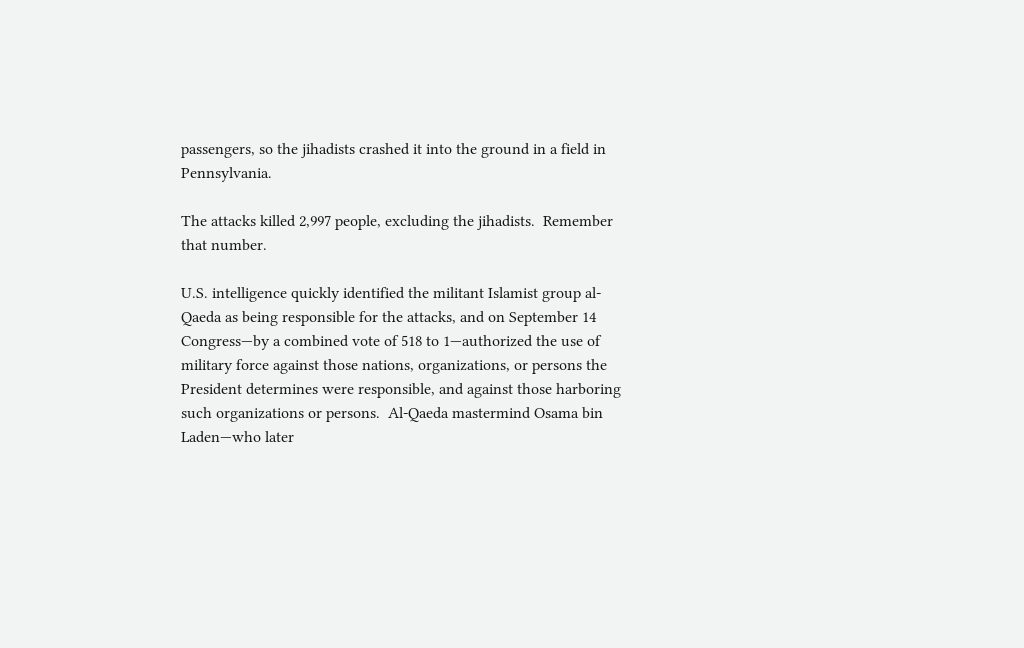passengers, so the jihadists crashed it into the ground in a field in Pennsylvania.

The attacks killed 2,997 people, excluding the jihadists.  Remember that number.

U.S. intelligence quickly identified the militant Islamist group al-Qaeda as being responsible for the attacks, and on September 14 Congress—by a combined vote of 518 to 1—authorized the use of military force against those nations, organizations, or persons the President determines were responsible, and against those harboring such organizations or persons.  Al-Qaeda mastermind Osama bin Laden—who later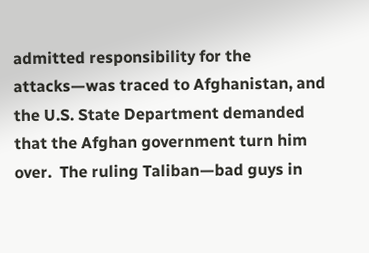admitted responsibility for the attacks—was traced to Afghanistan, and the U.S. State Department demanded that the Afghan government turn him over.  The ruling Taliban—bad guys in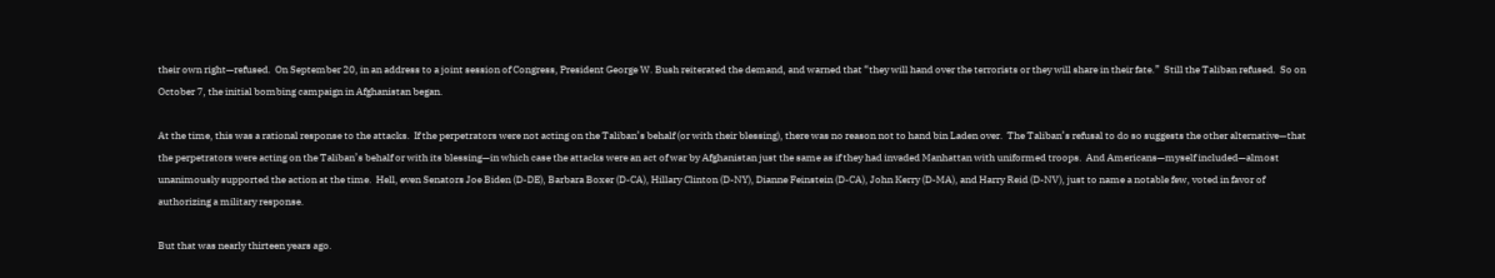their own right—refused.  On September 20, in an address to a joint session of Congress, President George W. Bush reiterated the demand, and warned that “they will hand over the terrorists or they will share in their fate.”  Still the Taliban refused.  So on October 7, the initial bombing campaign in Afghanistan began.

At the time, this was a rational response to the attacks.  If the perpetrators were not acting on the Taliban’s behalf (or with their blessing), there was no reason not to hand bin Laden over.  The Taliban’s refusal to do so suggests the other alternative—that the perpetrators were acting on the Taliban’s behalf or with its blessing—in which case the attacks were an act of war by Afghanistan just the same as if they had invaded Manhattan with uniformed troops.  And Americans—myself included—almost unanimously supported the action at the time.  Hell, even Senators Joe Biden (D-DE), Barbara Boxer (D-CA), Hillary Clinton (D-NY), Dianne Feinstein (D-CA), John Kerry (D-MA), and Harry Reid (D-NV), just to name a notable few, voted in favor of authorizing a military response.

But that was nearly thirteen years ago.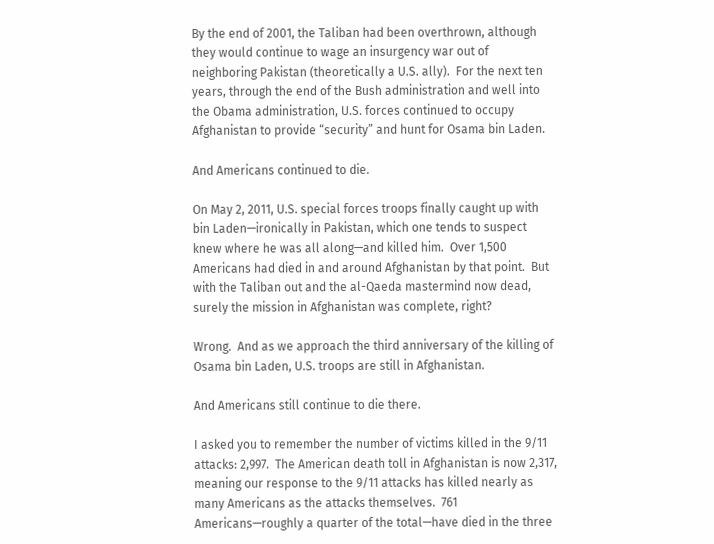By the end of 2001, the Taliban had been overthrown, although they would continue to wage an insurgency war out of neighboring Pakistan (theoretically a U.S. ally).  For the next ten years, through the end of the Bush administration and well into the Obama administration, U.S. forces continued to occupy Afghanistan to provide “security” and hunt for Osama bin Laden.

And Americans continued to die.

On May 2, 2011, U.S. special forces troops finally caught up with bin Laden—ironically in Pakistan, which one tends to suspect knew where he was all along—and killed him.  Over 1,500 Americans had died in and around Afghanistan by that point.  But with the Taliban out and the al-Qaeda mastermind now dead, surely the mission in Afghanistan was complete, right?

Wrong.  And as we approach the third anniversary of the killing of Osama bin Laden, U.S. troops are still in Afghanistan.

And Americans still continue to die there.

I asked you to remember the number of victims killed in the 9/11 attacks: 2,997.  The American death toll in Afghanistan is now 2,317, meaning our response to the 9/11 attacks has killed nearly as many Americans as the attacks themselves.  761 Americans—roughly a quarter of the total—have died in the three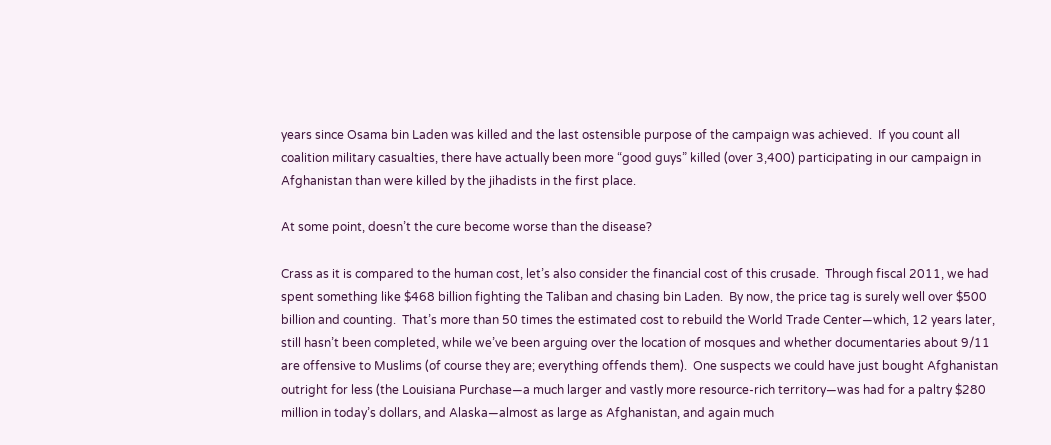years since Osama bin Laden was killed and the last ostensible purpose of the campaign was achieved.  If you count all coalition military casualties, there have actually been more “good guys” killed (over 3,400) participating in our campaign in Afghanistan than were killed by the jihadists in the first place.

At some point, doesn’t the cure become worse than the disease?

Crass as it is compared to the human cost, let’s also consider the financial cost of this crusade.  Through fiscal 2011, we had spent something like $468 billion fighting the Taliban and chasing bin Laden.  By now, the price tag is surely well over $500 billion and counting.  That’s more than 50 times the estimated cost to rebuild the World Trade Center—which, 12 years later, still hasn’t been completed, while we’ve been arguing over the location of mosques and whether documentaries about 9/11 are offensive to Muslims (of course they are; everything offends them).  One suspects we could have just bought Afghanistan outright for less (the Louisiana Purchase—a much larger and vastly more resource-rich territory—was had for a paltry $280 million in today’s dollars, and Alaska—almost as large as Afghanistan, and again much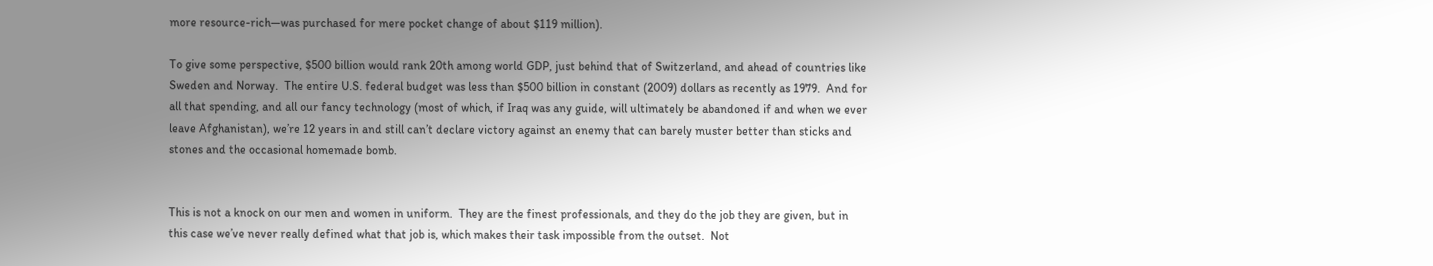more resource-rich—was purchased for mere pocket change of about $119 million).

To give some perspective, $500 billion would rank 20th among world GDP, just behind that of Switzerland, and ahead of countries like Sweden and Norway.  The entire U.S. federal budget was less than $500 billion in constant (2009) dollars as recently as 1979.  And for all that spending, and all our fancy technology (most of which, if Iraq was any guide, will ultimately be abandoned if and when we ever leave Afghanistan), we’re 12 years in and still can’t declare victory against an enemy that can barely muster better than sticks and stones and the occasional homemade bomb.


This is not a knock on our men and women in uniform.  They are the finest professionals, and they do the job they are given, but in this case we’ve never really defined what that job is, which makes their task impossible from the outset.  Not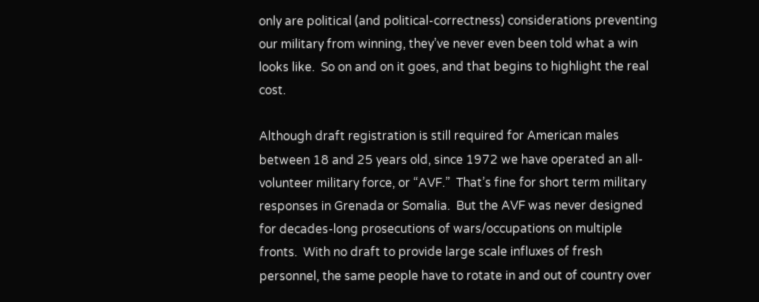only are political (and political-correctness) considerations preventing our military from winning, they’ve never even been told what a win looks like.  So on and on it goes, and that begins to highlight the real cost.

Although draft registration is still required for American males between 18 and 25 years old, since 1972 we have operated an all-volunteer military force, or “AVF.”  That’s fine for short term military responses in Grenada or Somalia.  But the AVF was never designed for decades-long prosecutions of wars/occupations on multiple fronts.  With no draft to provide large scale influxes of fresh personnel, the same people have to rotate in and out of country over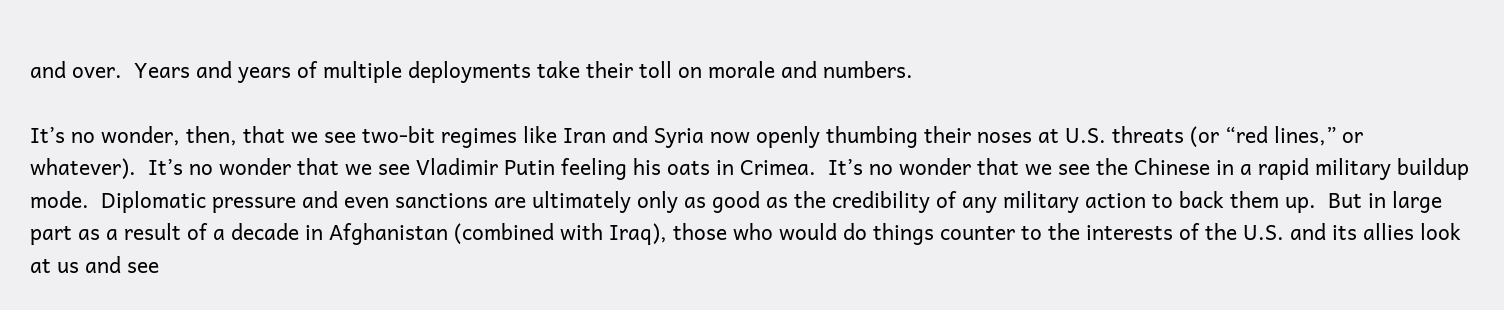and over.  Years and years of multiple deployments take their toll on morale and numbers.

It’s no wonder, then, that we see two-bit regimes like Iran and Syria now openly thumbing their noses at U.S. threats (or “red lines,” or whatever).  It’s no wonder that we see Vladimir Putin feeling his oats in Crimea.  It’s no wonder that we see the Chinese in a rapid military buildup mode.  Diplomatic pressure and even sanctions are ultimately only as good as the credibility of any military action to back them up.  But in large part as a result of a decade in Afghanistan (combined with Iraq), those who would do things counter to the interests of the U.S. and its allies look at us and see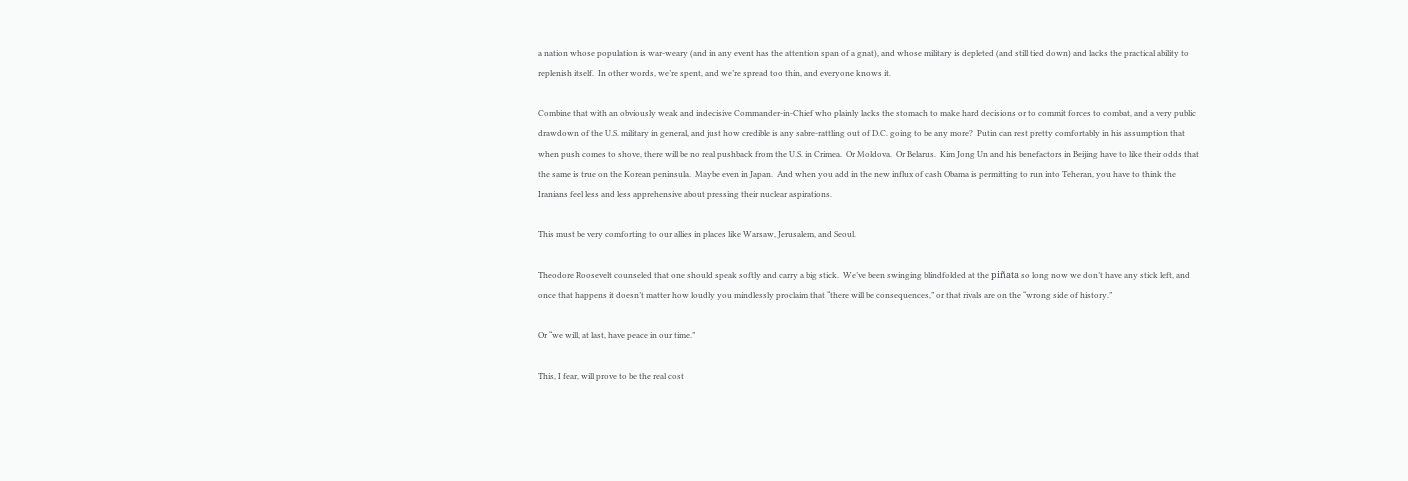a nation whose population is war-weary (and in any event has the attention span of a gnat), and whose military is depleted (and still tied down) and lacks the practical ability to replenish itself.  In other words, we’re spent, and we’re spread too thin, and everyone knows it.

Combine that with an obviously weak and indecisive Commander-in-Chief who plainly lacks the stomach to make hard decisions or to commit forces to combat, and a very public drawdown of the U.S. military in general, and just how credible is any sabre-rattling out of D.C. going to be any more?  Putin can rest pretty comfortably in his assumption that when push comes to shove, there will be no real pushback from the U.S. in Crimea.  Or Moldova.  Or Belarus.  Kim Jong Un and his benefactors in Beijing have to like their odds that the same is true on the Korean peninsula.  Maybe even in Japan.  And when you add in the new influx of cash Obama is permitting to run into Teheran, you have to think the Iranians feel less and less apprehensive about pressing their nuclear aspirations.

This must be very comforting to our allies in places like Warsaw, Jerusalem, and Seoul.

Theodore Roosevelt counseled that one should speak softly and carry a big stick.  We’ve been swinging blindfolded at the piñata so long now we don’t have any stick left, and once that happens it doesn’t matter how loudly you mindlessly proclaim that “there will be consequences,” or that rivals are on the “wrong side of history.”

Or “we will, at last, have peace in our time.”

This, I fear, will prove to be the real cost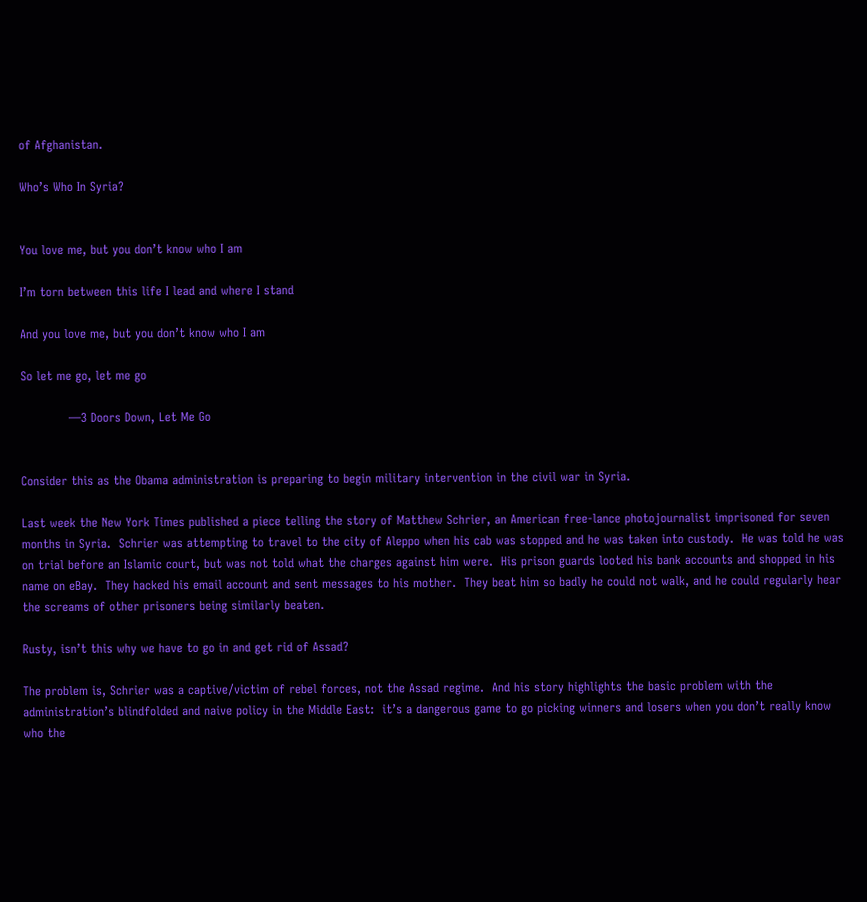of Afghanistan.

Who’s Who In Syria?


You love me, but you don’t know who I am

I’m torn between this life I lead and where I stand

And you love me, but you don’t know who I am

So let me go, let me go

            —3 Doors Down, Let Me Go


Consider this as the Obama administration is preparing to begin military intervention in the civil war in Syria.

Last week the New York Times published a piece telling the story of Matthew Schrier, an American free-lance photojournalist imprisoned for seven months in Syria.  Schrier was attempting to travel to the city of Aleppo when his cab was stopped and he was taken into custody.  He was told he was on trial before an Islamic court, but was not told what the charges against him were.  His prison guards looted his bank accounts and shopped in his name on eBay.  They hacked his email account and sent messages to his mother.  They beat him so badly he could not walk, and he could regularly hear the screams of other prisoners being similarly beaten.

Rusty, isn’t this why we have to go in and get rid of Assad?

The problem is, Schrier was a captive/victim of rebel forces, not the Assad regime.  And his story highlights the basic problem with the administration’s blindfolded and naive policy in the Middle East:  it’s a dangerous game to go picking winners and losers when you don’t really know who the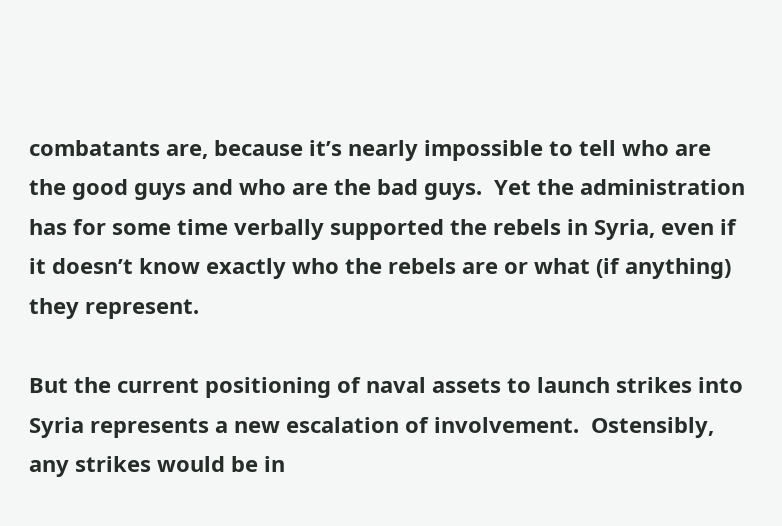combatants are, because it’s nearly impossible to tell who are the good guys and who are the bad guys.  Yet the administration has for some time verbally supported the rebels in Syria, even if it doesn’t know exactly who the rebels are or what (if anything) they represent.

But the current positioning of naval assets to launch strikes into Syria represents a new escalation of involvement.  Ostensibly, any strikes would be in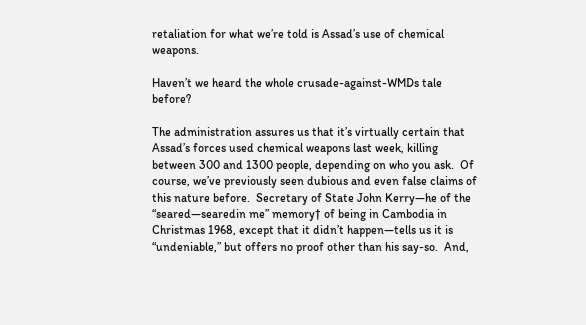retaliation for what we’re told is Assad’s use of chemical weapons.

Haven’t we heard the whole crusade-against-WMDs tale before?

The administration assures us that it’s virtually certain that Assad’s forces used chemical weapons last week, killing between 300 and 1300 people, depending on who you ask.  Of course, we’ve previously seen dubious and even false claims of this nature before.  Secretary of State John Kerry—he of the “seared—searedin me” memory† of being in Cambodia in Christmas 1968, except that it didn’t happen—tells us it is “undeniable,” but offers no proof other than his say-so.  And,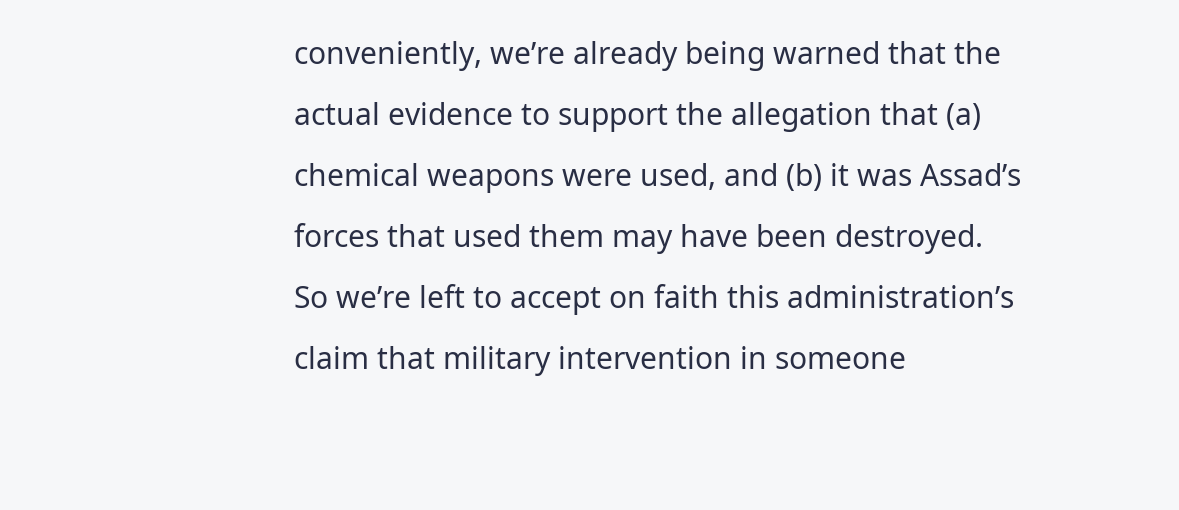conveniently, we’re already being warned that the actual evidence to support the allegation that (a) chemical weapons were used, and (b) it was Assad’s forces that used them may have been destroyed.  So we’re left to accept on faith this administration’s claim that military intervention in someone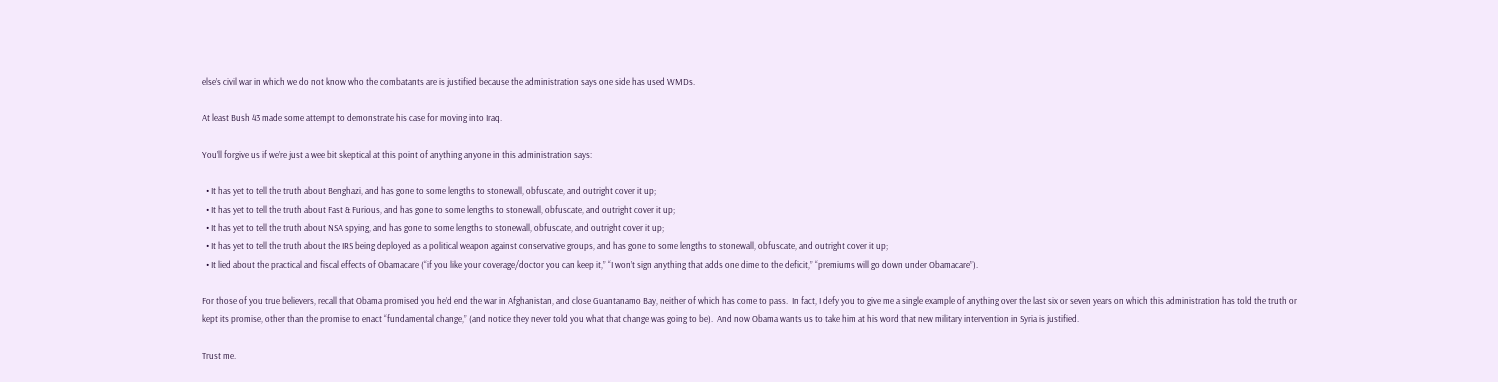else’s civil war in which we do not know who the combatants are is justified because the administration says one side has used WMDs.

At least Bush 43 made some attempt to demonstrate his case for moving into Iraq.

You’ll forgive us if we’re just a wee bit skeptical at this point of anything anyone in this administration says:

  • It has yet to tell the truth about Benghazi, and has gone to some lengths to stonewall, obfuscate, and outright cover it up;
  • It has yet to tell the truth about Fast & Furious, and has gone to some lengths to stonewall, obfuscate, and outright cover it up;
  • It has yet to tell the truth about NSA spying, and has gone to some lengths to stonewall, obfuscate, and outright cover it up;
  • It has yet to tell the truth about the IRS being deployed as a political weapon against conservative groups, and has gone to some lengths to stonewall, obfuscate, and outright cover it up;
  • It lied about the practical and fiscal effects of Obamacare (“if you like your coverage/doctor you can keep it,” “I won’t sign anything that adds one dime to the deficit,” “premiums will go down under Obamacare”).

For those of you true believers, recall that Obama promised you he’d end the war in Afghanistan, and close Guantanamo Bay, neither of which has come to pass.  In fact, I defy you to give me a single example of anything over the last six or seven years on which this administration has told the truth or kept its promise, other than the promise to enact “fundamental change,” (and notice they never told you what that change was going to be).  And now Obama wants us to take him at his word that new military intervention in Syria is justified.

Trust me.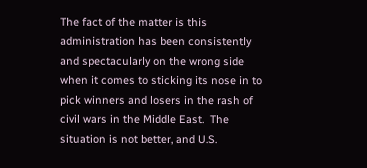The fact of the matter is this administration has been consistently and spectacularly on the wrong side when it comes to sticking its nose in to pick winners and losers in the rash of civil wars in the Middle East.  The situation is not better, and U.S.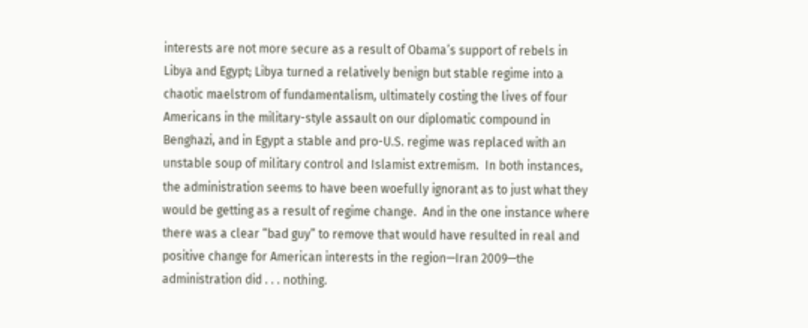interests are not more secure as a result of Obama’s support of rebels in Libya and Egypt; Libya turned a relatively benign but stable regime into a chaotic maelstrom of fundamentalism, ultimately costing the lives of four Americans in the military-style assault on our diplomatic compound in Benghazi, and in Egypt a stable and pro-U.S. regime was replaced with an unstable soup of military control and Islamist extremism.  In both instances, the administration seems to have been woefully ignorant as to just what they would be getting as a result of regime change.  And in the one instance where there was a clear “bad guy” to remove that would have resulted in real and positive change for American interests in the region—Iran 2009—the administration did . . . nothing.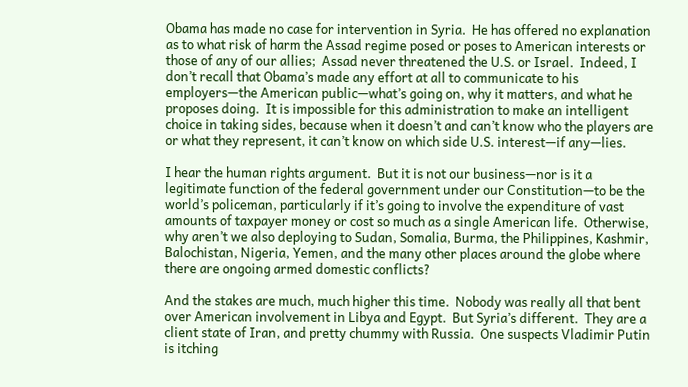Obama has made no case for intervention in Syria.  He has offered no explanation as to what risk of harm the Assad regime posed or poses to American interests or those of any of our allies;  Assad never threatened the U.S. or Israel.  Indeed, I don’t recall that Obama’s made any effort at all to communicate to his employers—the American public—what’s going on, why it matters, and what he proposes doing.  It is impossible for this administration to make an intelligent choice in taking sides, because when it doesn’t and can’t know who the players are or what they represent, it can’t know on which side U.S. interest—if any—lies.

I hear the human rights argument.  But it is not our business—nor is it a legitimate function of the federal government under our Constitution—to be the world’s policeman, particularly if it’s going to involve the expenditure of vast amounts of taxpayer money or cost so much as a single American life.  Otherwise, why aren’t we also deploying to Sudan, Somalia, Burma, the Philippines, Kashmir, Balochistan, Nigeria, Yemen, and the many other places around the globe where there are ongoing armed domestic conflicts?

And the stakes are much, much higher this time.  Nobody was really all that bent over American involvement in Libya and Egypt.  But Syria’s different.  They are a client state of Iran, and pretty chummy with Russia.  One suspects Vladimir Putin is itching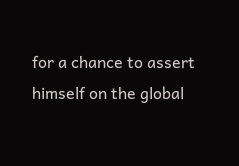for a chance to assert himself on the global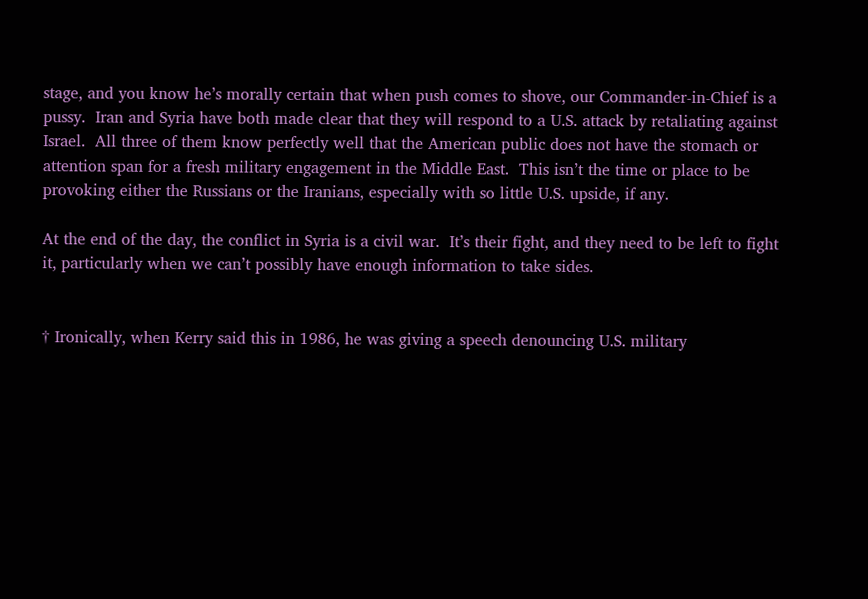stage, and you know he’s morally certain that when push comes to shove, our Commander-in-Chief is a pussy.  Iran and Syria have both made clear that they will respond to a U.S. attack by retaliating against Israel.  All three of them know perfectly well that the American public does not have the stomach or attention span for a fresh military engagement in the Middle East.  This isn’t the time or place to be provoking either the Russians or the Iranians, especially with so little U.S. upside, if any.

At the end of the day, the conflict in Syria is a civil war.  It’s their fight, and they need to be left to fight it, particularly when we can’t possibly have enough information to take sides.


† Ironically, when Kerry said this in 1986, he was giving a speech denouncing U.S. military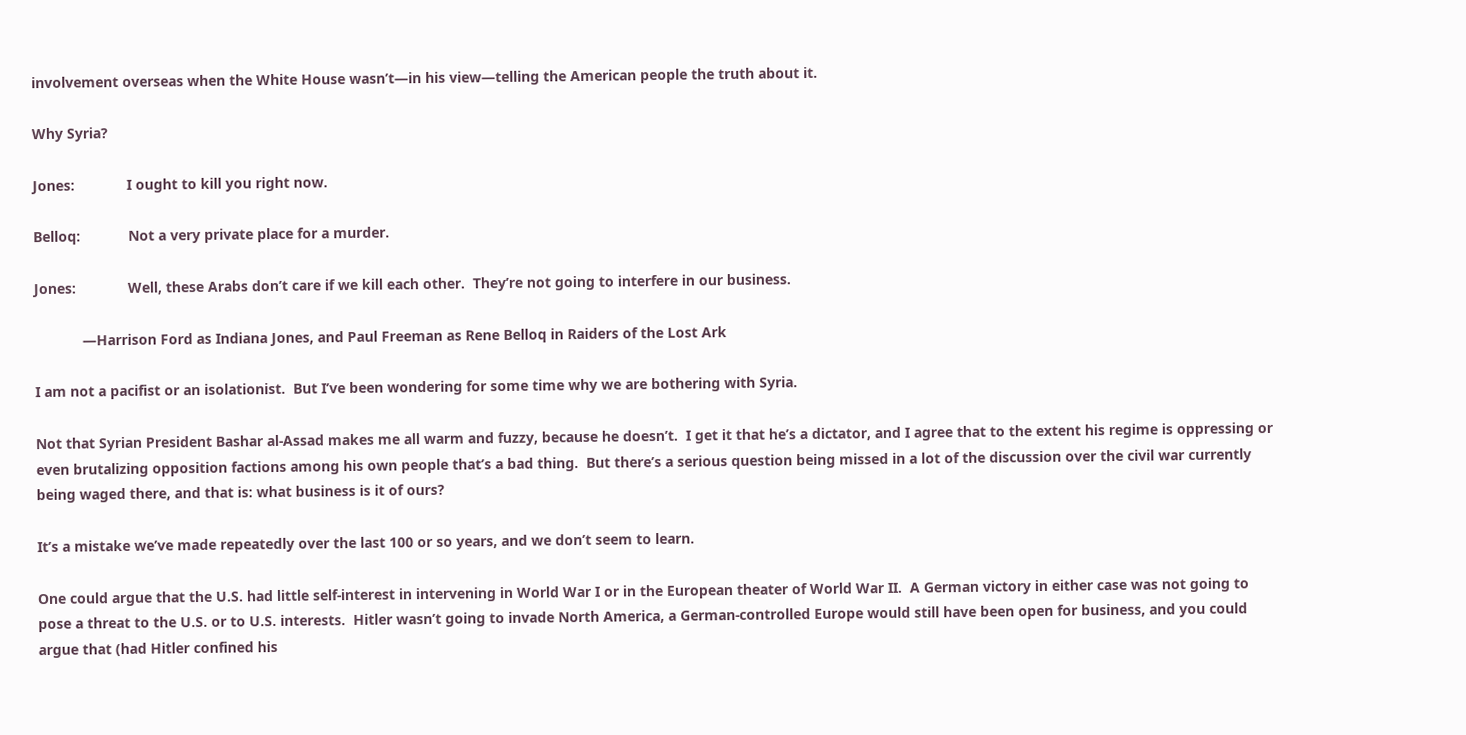involvement overseas when the White House wasn’t—in his view—telling the American people the truth about it.

Why Syria?

Jones:             I ought to kill you right now.

Belloq:            Not a very private place for a murder.

Jones:             Well, these Arabs don’t care if we kill each other.  They’re not going to interfere in our business.

            —Harrison Ford as Indiana Jones, and Paul Freeman as Rene Belloq in Raiders of the Lost Ark

I am not a pacifist or an isolationist.  But I’ve been wondering for some time why we are bothering with Syria.

Not that Syrian President Bashar al-Assad makes me all warm and fuzzy, because he doesn’t.  I get it that he’s a dictator, and I agree that to the extent his regime is oppressing or even brutalizing opposition factions among his own people that’s a bad thing.  But there’s a serious question being missed in a lot of the discussion over the civil war currently being waged there, and that is: what business is it of ours?

It’s a mistake we’ve made repeatedly over the last 100 or so years, and we don’t seem to learn.

One could argue that the U.S. had little self-interest in intervening in World War I or in the European theater of World War II.  A German victory in either case was not going to pose a threat to the U.S. or to U.S. interests.  Hitler wasn’t going to invade North America, a German-controlled Europe would still have been open for business, and you could argue that (had Hitler confined his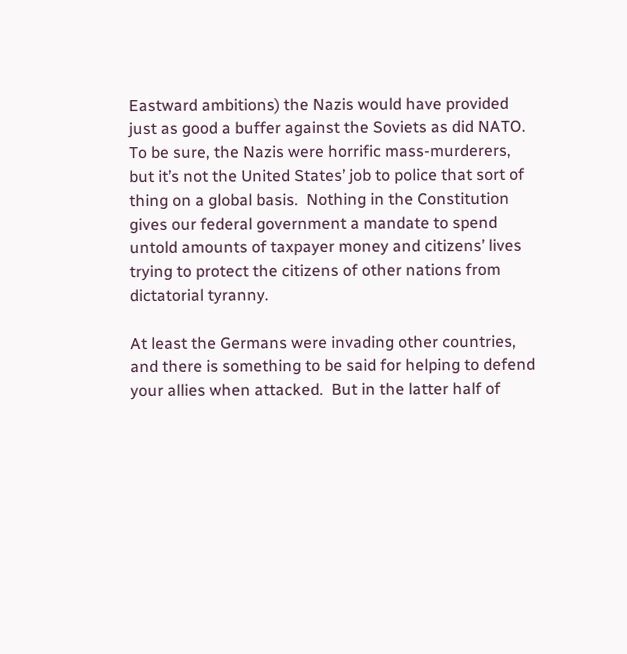Eastward ambitions) the Nazis would have provided just as good a buffer against the Soviets as did NATO.  To be sure, the Nazis were horrific mass-murderers, but it’s not the United States’ job to police that sort of thing on a global basis.  Nothing in the Constitution gives our federal government a mandate to spend untold amounts of taxpayer money and citizens’ lives trying to protect the citizens of other nations from dictatorial tyranny.

At least the Germans were invading other countries, and there is something to be said for helping to defend your allies when attacked.  But in the latter half of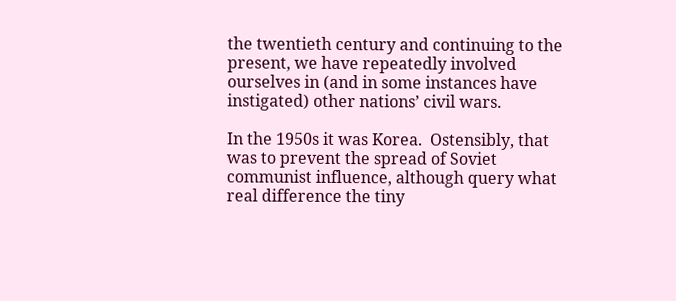the twentieth century and continuing to the present, we have repeatedly involved ourselves in (and in some instances have instigated) other nations’ civil wars.

In the 1950s it was Korea.  Ostensibly, that was to prevent the spread of Soviet communist influence, although query what real difference the tiny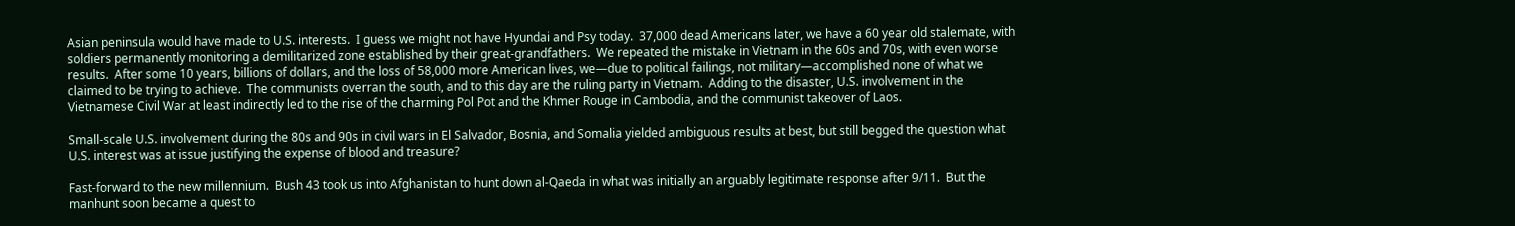Asian peninsula would have made to U.S. interests.  I guess we might not have Hyundai and Psy today.  37,000 dead Americans later, we have a 60 year old stalemate, with soldiers permanently monitoring a demilitarized zone established by their great-grandfathers.  We repeated the mistake in Vietnam in the 60s and 70s, with even worse results.  After some 10 years, billions of dollars, and the loss of 58,000 more American lives, we—due to political failings, not military—accomplished none of what we claimed to be trying to achieve.  The communists overran the south, and to this day are the ruling party in Vietnam.  Adding to the disaster, U.S. involvement in the Vietnamese Civil War at least indirectly led to the rise of the charming Pol Pot and the Khmer Rouge in Cambodia, and the communist takeover of Laos.

Small-scale U.S. involvement during the 80s and 90s in civil wars in El Salvador, Bosnia, and Somalia yielded ambiguous results at best, but still begged the question what U.S. interest was at issue justifying the expense of blood and treasure?

Fast-forward to the new millennium.  Bush 43 took us into Afghanistan to hunt down al-Qaeda in what was initially an arguably legitimate response after 9/11.  But the manhunt soon became a quest to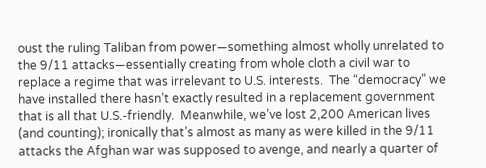oust the ruling Taliban from power—something almost wholly unrelated to the 9/11 attacks—essentially creating from whole cloth a civil war to replace a regime that was irrelevant to U.S. interests.  The “democracy” we have installed there hasn’t exactly resulted in a replacement government that is all that U.S.-friendly.  Meanwhile, we’ve lost 2,200 American lives (and counting); ironically that’s almost as many as were killed in the 9/11 attacks the Afghan war was supposed to avenge, and nearly a quarter of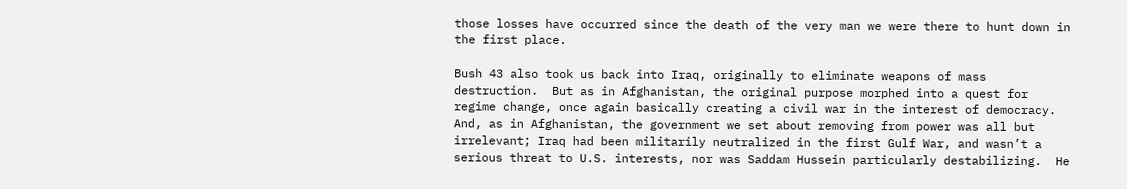those losses have occurred since the death of the very man we were there to hunt down in the first place.

Bush 43 also took us back into Iraq, originally to eliminate weapons of mass destruction.  But as in Afghanistan, the original purpose morphed into a quest for regime change, once again basically creating a civil war in the interest of democracy.  And, as in Afghanistan, the government we set about removing from power was all but irrelevant; Iraq had been militarily neutralized in the first Gulf War, and wasn’t a serious threat to U.S. interests, nor was Saddam Hussein particularly destabilizing.  He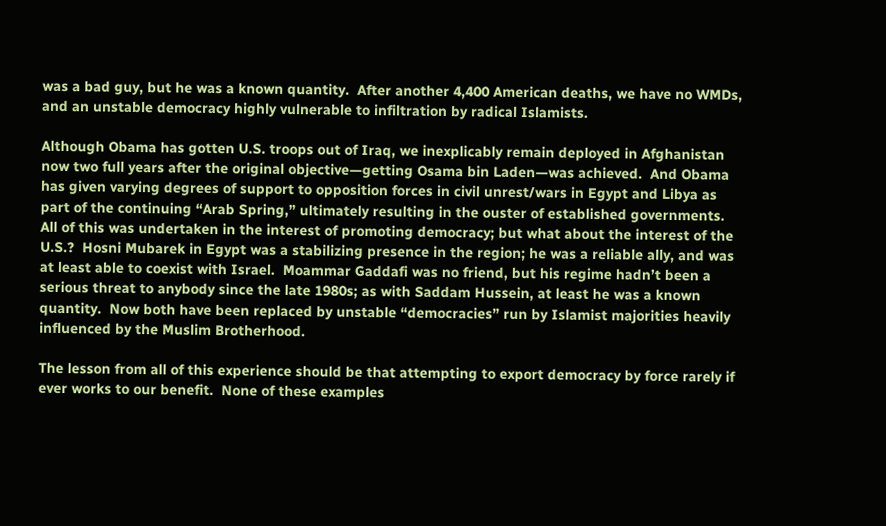was a bad guy, but he was a known quantity.  After another 4,400 American deaths, we have no WMDs, and an unstable democracy highly vulnerable to infiltration by radical Islamists.

Although Obama has gotten U.S. troops out of Iraq, we inexplicably remain deployed in Afghanistan now two full years after the original objective—getting Osama bin Laden—was achieved.  And Obama has given varying degrees of support to opposition forces in civil unrest/wars in Egypt and Libya as part of the continuing “Arab Spring,” ultimately resulting in the ouster of established governments.  All of this was undertaken in the interest of promoting democracy; but what about the interest of the U.S.?  Hosni Mubarek in Egypt was a stabilizing presence in the region; he was a reliable ally, and was at least able to coexist with Israel.  Moammar Gaddafi was no friend, but his regime hadn’t been a serious threat to anybody since the late 1980s; as with Saddam Hussein, at least he was a known quantity.  Now both have been replaced by unstable “democracies” run by Islamist majorities heavily influenced by the Muslim Brotherhood.

The lesson from all of this experience should be that attempting to export democracy by force rarely if ever works to our benefit.  None of these examples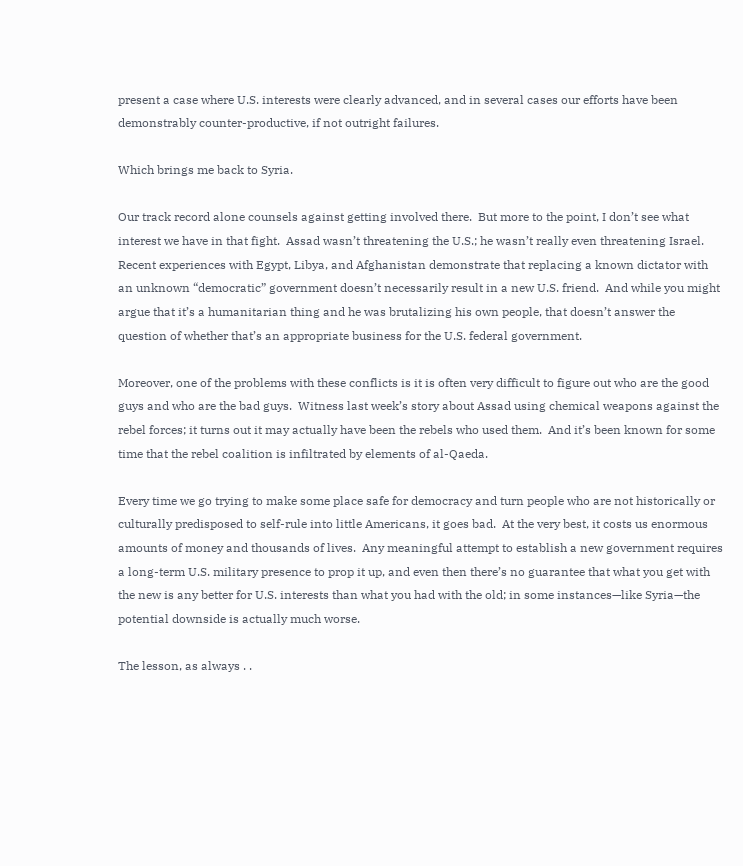present a case where U.S. interests were clearly advanced, and in several cases our efforts have been demonstrably counter-productive, if not outright failures.

Which brings me back to Syria.

Our track record alone counsels against getting involved there.  But more to the point, I don’t see what interest we have in that fight.  Assad wasn’t threatening the U.S.; he wasn’t really even threatening Israel.  Recent experiences with Egypt, Libya, and Afghanistan demonstrate that replacing a known dictator with an unknown “democratic” government doesn’t necessarily result in a new U.S. friend.  And while you might argue that it’s a humanitarian thing and he was brutalizing his own people, that doesn’t answer the question of whether that’s an appropriate business for the U.S. federal government.

Moreover, one of the problems with these conflicts is it is often very difficult to figure out who are the good guys and who are the bad guys.  Witness last week’s story about Assad using chemical weapons against the rebel forces; it turns out it may actually have been the rebels who used them.  And it’s been known for some time that the rebel coalition is infiltrated by elements of al-Qaeda.

Every time we go trying to make some place safe for democracy and turn people who are not historically or culturally predisposed to self-rule into little Americans, it goes bad.  At the very best, it costs us enormous amounts of money and thousands of lives.  Any meaningful attempt to establish a new government requires a long-term U.S. military presence to prop it up, and even then there’s no guarantee that what you get with the new is any better for U.S. interests than what you had with the old; in some instances—like Syria—the potential downside is actually much worse.

The lesson, as always . .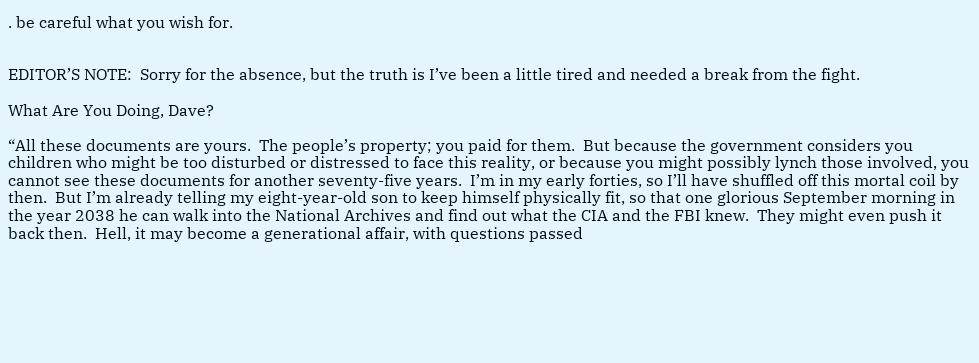. be careful what you wish for.


EDITOR’S NOTE:  Sorry for the absence, but the truth is I’ve been a little tired and needed a break from the fight.

What Are You Doing, Dave?

“All these documents are yours.  The people’s property; you paid for them.  But because the government considers you children who might be too disturbed or distressed to face this reality, or because you might possibly lynch those involved, you cannot see these documents for another seventy-five years.  I’m in my early forties, so I’ll have shuffled off this mortal coil by then.  But I’m already telling my eight-year-old son to keep himself physically fit, so that one glorious September morning in the year 2038 he can walk into the National Archives and find out what the CIA and the FBI knew.  They might even push it back then.  Hell, it may become a generational affair, with questions passed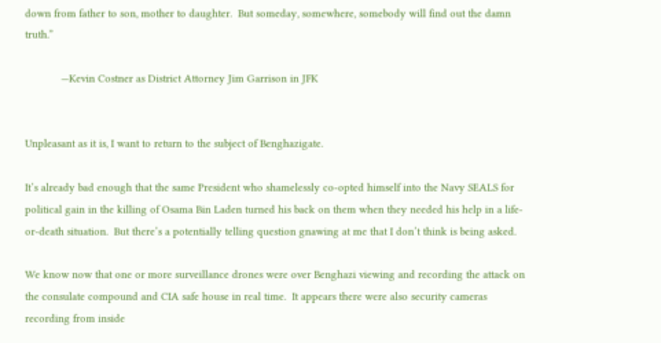down from father to son, mother to daughter.  But someday, somewhere, somebody will find out the damn truth.”

            —Kevin Costner as District Attorney Jim Garrison in JFK


Unpleasant as it is, I want to return to the subject of Benghazigate.

It’s already bad enough that the same President who shamelessly co-opted himself into the Navy SEALS for political gain in the killing of Osama Bin Laden turned his back on them when they needed his help in a life-or-death situation.  But there’s a potentially telling question gnawing at me that I don’t think is being asked.

We know now that one or more surveillance drones were over Benghazi viewing and recording the attack on the consulate compound and CIA safe house in real time.  It appears there were also security cameras recording from inside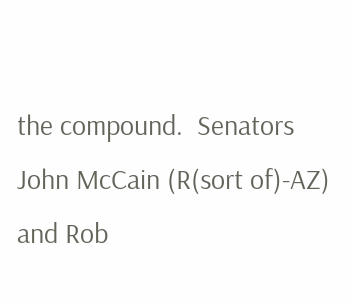the compound.  Senators John McCain (R(sort of)-AZ) and Rob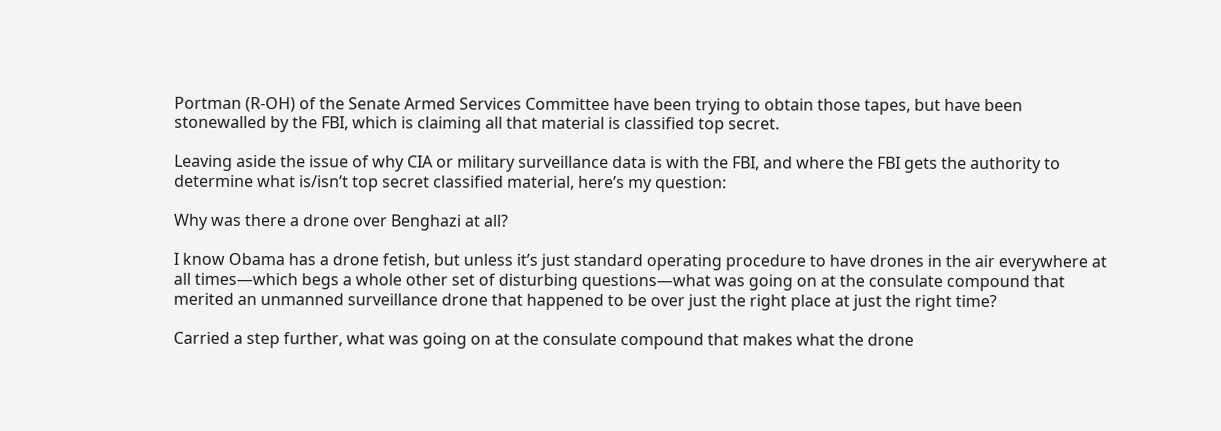Portman (R-OH) of the Senate Armed Services Committee have been trying to obtain those tapes, but have been stonewalled by the FBI, which is claiming all that material is classified top secret.

Leaving aside the issue of why CIA or military surveillance data is with the FBI, and where the FBI gets the authority to determine what is/isn’t top secret classified material, here’s my question:

Why was there a drone over Benghazi at all?

I know Obama has a drone fetish, but unless it’s just standard operating procedure to have drones in the air everywhere at all times—which begs a whole other set of disturbing questions—what was going on at the consulate compound that merited an unmanned surveillance drone that happened to be over just the right place at just the right time?

Carried a step further, what was going on at the consulate compound that makes what the drone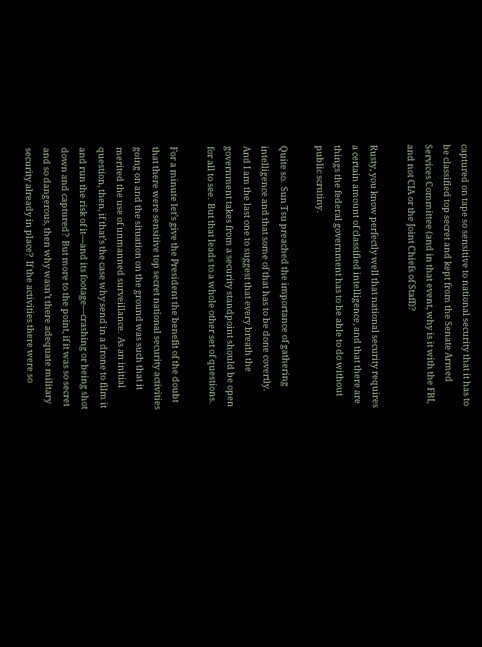captured on tape so sensitive to national security that it has to be classified top secret and kept from the Senate Armed Services Committee (and in that event, why is it with the FBI, and not CIA or the Joint Chiefs of Staff)?

Rusty, you know perfectly well that national security requires a certain amount of classified intelligence, and that there are things the federal government has to be able to do without public scrutiny.

Quite so.  Sun Tsu preached the importance of gathering intelligence and that some of that has to be done covertly.  And I am the last one to suggest that every breath the government takes from a security standpoint should be open for all to see.  But that leads to a whole other set of questions.

For a minute let’s give the President the benefit of the doubt that there were sensitive top secret national security activities going on and the situation on the ground was such that it merited the use of unmanned surveillance.  As an initial question, then, if that’s the case why send in a drone to film it and run the risk of it—and its footage—crashing or being shot down and captured?  But more to the point, if it was so secret and so dangerous, then why wasn’t there adequate military security already in place?  If the activities there were so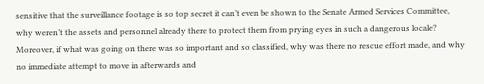sensitive that the surveillance footage is so top secret it can’t even be shown to the Senate Armed Services Committee, why weren’t the assets and personnel already there to protect them from prying eyes in such a dangerous locale?  Moreover, if what was going on there was so important and so classified, why was there no rescue effort made, and why no immediate attempt to move in afterwards and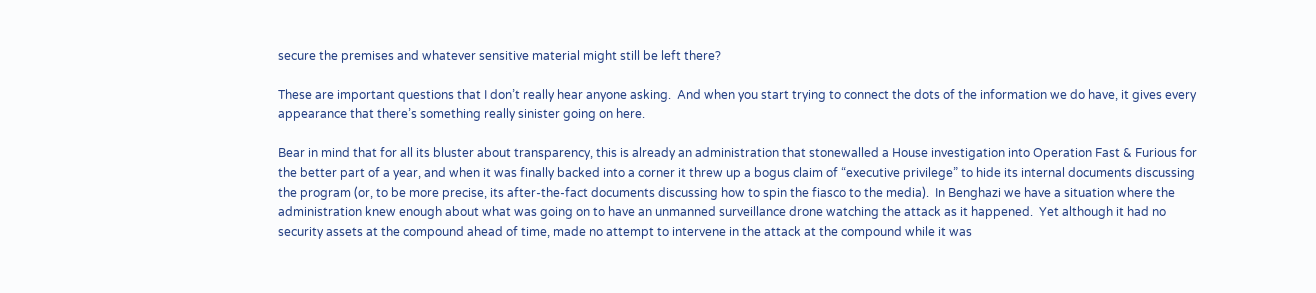secure the premises and whatever sensitive material might still be left there?

These are important questions that I don’t really hear anyone asking.  And when you start trying to connect the dots of the information we do have, it gives every appearance that there’s something really sinister going on here.

Bear in mind that for all its bluster about transparency, this is already an administration that stonewalled a House investigation into Operation Fast & Furious for the better part of a year, and when it was finally backed into a corner it threw up a bogus claim of “executive privilege” to hide its internal documents discussing the program (or, to be more precise, its after-the-fact documents discussing how to spin the fiasco to the media).  In Benghazi we have a situation where the administration knew enough about what was going on to have an unmanned surveillance drone watching the attack as it happened.  Yet although it had no security assets at the compound ahead of time, made no attempt to intervene in the attack at the compound while it was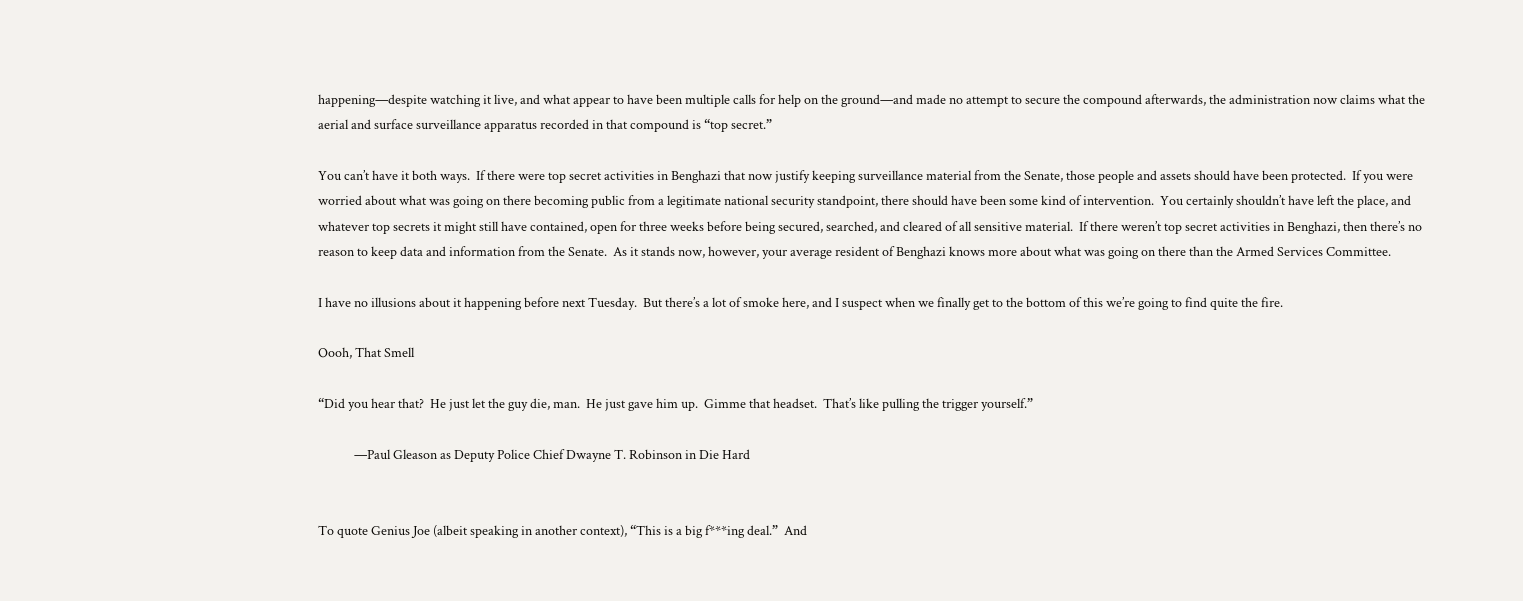happening—despite watching it live, and what appear to have been multiple calls for help on the ground—and made no attempt to secure the compound afterwards, the administration now claims what the aerial and surface surveillance apparatus recorded in that compound is “top secret.”

You can’t have it both ways.  If there were top secret activities in Benghazi that now justify keeping surveillance material from the Senate, those people and assets should have been protected.  If you were worried about what was going on there becoming public from a legitimate national security standpoint, there should have been some kind of intervention.  You certainly shouldn’t have left the place, and whatever top secrets it might still have contained, open for three weeks before being secured, searched, and cleared of all sensitive material.  If there weren’t top secret activities in Benghazi, then there’s no reason to keep data and information from the Senate.  As it stands now, however, your average resident of Benghazi knows more about what was going on there than the Armed Services Committee.

I have no illusions about it happening before next Tuesday.  But there’s a lot of smoke here, and I suspect when we finally get to the bottom of this we’re going to find quite the fire.

Oooh, That Smell

“Did you hear that?  He just let the guy die, man.  He just gave him up.  Gimme that headset.  That’s like pulling the trigger yourself.”

            —Paul Gleason as Deputy Police Chief Dwayne T. Robinson in Die Hard


To quote Genius Joe (albeit speaking in another context), “This is a big f***ing deal.”  And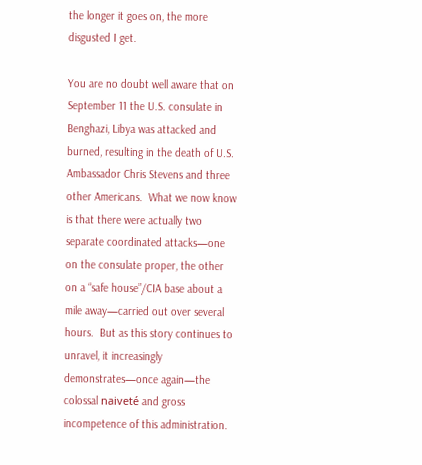the longer it goes on, the more disgusted I get.

You are no doubt well aware that on September 11 the U.S. consulate in Benghazi, Libya was attacked and burned, resulting in the death of U.S. Ambassador Chris Stevens and three other Americans.  What we now know is that there were actually two separate coordinated attacks—one on the consulate proper, the other on a “safe house”/CIA base about a mile away—carried out over several hours.  But as this story continues to unravel, it increasingly demonstrates—once again—the colossal naiveté and gross incompetence of this administration.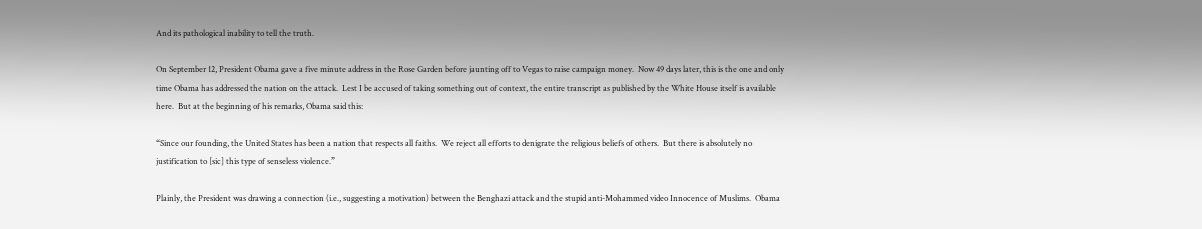And its pathological inability to tell the truth.

On September 12, President Obama gave a five minute address in the Rose Garden before jaunting off to Vegas to raise campaign money.  Now 49 days later, this is the one and only time Obama has addressed the nation on the attack.  Lest I be accused of taking something out of context, the entire transcript as published by the White House itself is available here.  But at the beginning of his remarks, Obama said this:

“Since our founding, the United States has been a nation that respects all faiths.  We reject all efforts to denigrate the religious beliefs of others.  But there is absolutely no justification to [sic] this type of senseless violence.”

Plainly, the President was drawing a connection (i.e., suggesting a motivation) between the Benghazi attack and the stupid anti-Mohammed video Innocence of Muslims.  Obama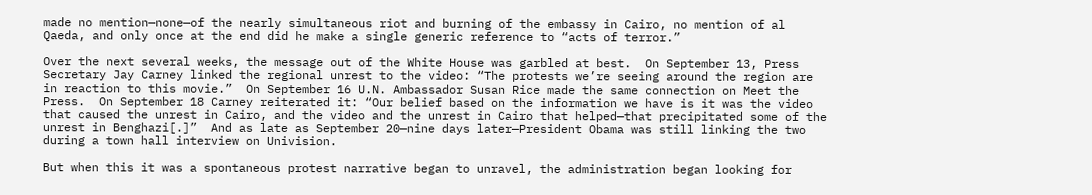made no mention—none—of the nearly simultaneous riot and burning of the embassy in Cairo, no mention of al Qaeda, and only once at the end did he make a single generic reference to “acts of terror.”

Over the next several weeks, the message out of the White House was garbled at best.  On September 13, Press Secretary Jay Carney linked the regional unrest to the video: “The protests we’re seeing around the region are in reaction to this movie.”  On September 16 U.N. Ambassador Susan Rice made the same connection on Meet the Press.  On September 18 Carney reiterated it: “Our belief based on the information we have is it was the video that caused the unrest in Cairo, and the video and the unrest in Cairo that helped—that precipitated some of the unrest in Benghazi[.]”  And as late as September 20—nine days later—President Obama was still linking the two during a town hall interview on Univision.

But when this it was a spontaneous protest narrative began to unravel, the administration began looking for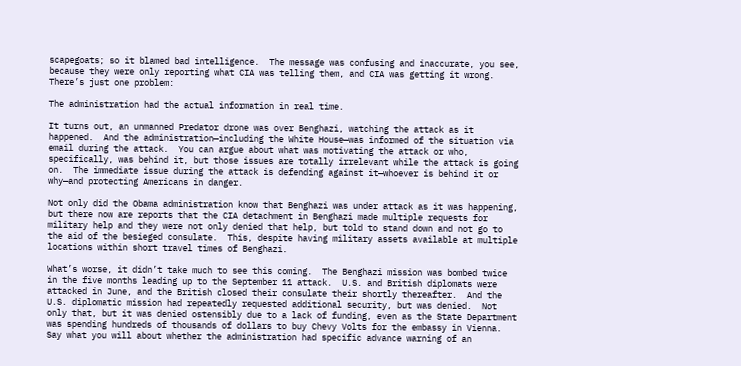scapegoats; so it blamed bad intelligence.  The message was confusing and inaccurate, you see, because they were only reporting what CIA was telling them, and CIA was getting it wrong.  There’s just one problem:

The administration had the actual information in real time.

It turns out, an unmanned Predator drone was over Benghazi, watching the attack as it happened.  And the administration—including the White House—was informed of the situation via email during the attack.  You can argue about what was motivating the attack or who, specifically, was behind it, but those issues are totally irrelevant while the attack is going on.  The immediate issue during the attack is defending against it—whoever is behind it or why—and protecting Americans in danger.

Not only did the Obama administration know that Benghazi was under attack as it was happening, but there now are reports that the CIA detachment in Benghazi made multiple requests for military help and they were not only denied that help, but told to stand down and not go to the aid of the besieged consulate.  This, despite having military assets available at multiple locations within short travel times of Benghazi.

What’s worse, it didn’t take much to see this coming.  The Benghazi mission was bombed twice in the five months leading up to the September 11 attack.  U.S. and British diplomats were attacked in June, and the British closed their consulate their shortly thereafter.  And the U.S. diplomatic mission had repeatedly requested additional security, but was denied.  Not only that, but it was denied ostensibly due to a lack of funding, even as the State Department was spending hundreds of thousands of dollars to buy Chevy Volts for the embassy in Vienna.  Say what you will about whether the administration had specific advance warning of an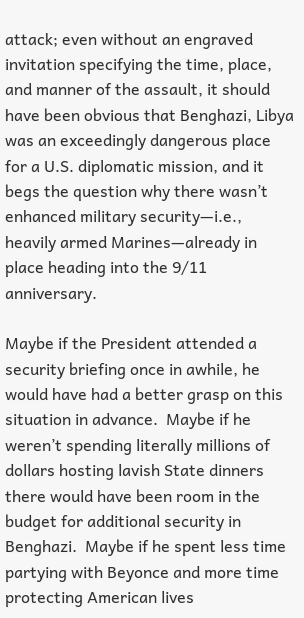attack; even without an engraved invitation specifying the time, place, and manner of the assault, it should have been obvious that Benghazi, Libya was an exceedingly dangerous place for a U.S. diplomatic mission, and it begs the question why there wasn’t enhanced military security—i.e., heavily armed Marines—already in place heading into the 9/11 anniversary.

Maybe if the President attended a security briefing once in awhile, he would have had a better grasp on this situation in advance.  Maybe if he weren’t spending literally millions of dollars hosting lavish State dinners there would have been room in the budget for additional security in Benghazi.  Maybe if he spent less time partying with Beyonce and more time protecting American lives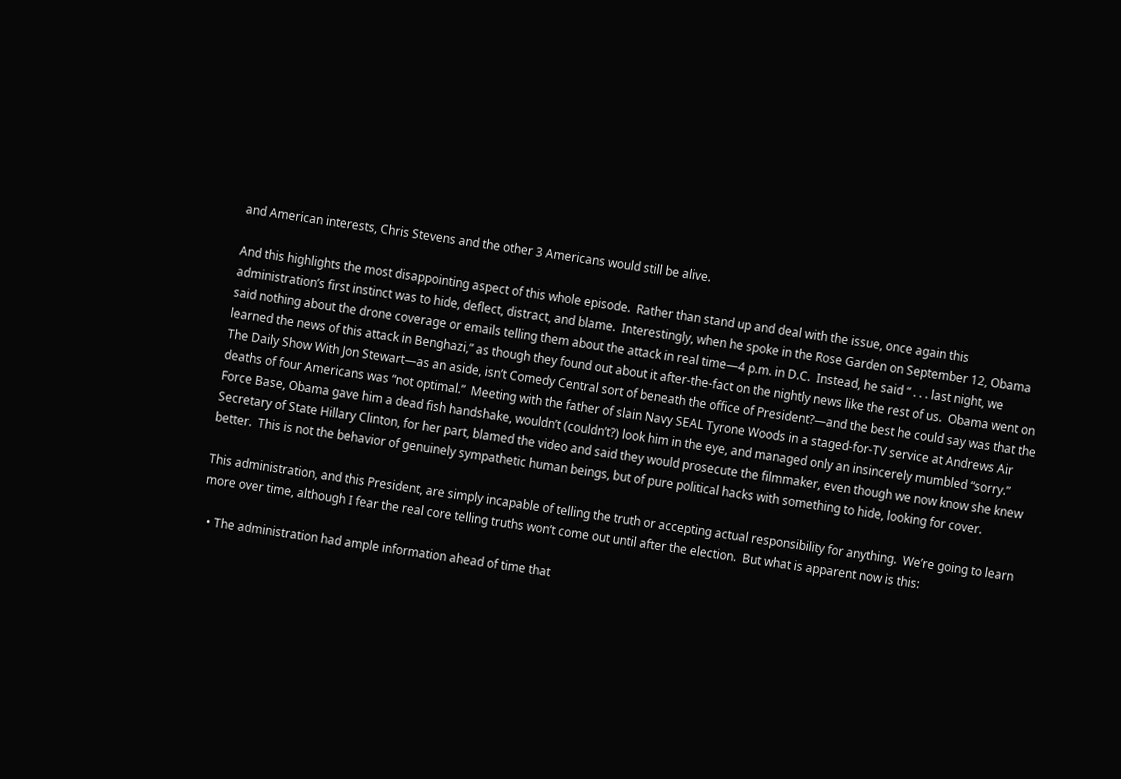and American interests, Chris Stevens and the other 3 Americans would still be alive.

And this highlights the most disappointing aspect of this whole episode.  Rather than stand up and deal with the issue, once again this administration’s first instinct was to hide, deflect, distract, and blame.  Interestingly, when he spoke in the Rose Garden on September 12, Obama said nothing about the drone coverage or emails telling them about the attack in real time—4 p.m. in D.C.  Instead, he said “ . . . last night, we learned the news of this attack in Benghazi,” as though they found out about it after-the-fact on the nightly news like the rest of us.  Obama went on The Daily Show With Jon Stewart—as an aside, isn’t Comedy Central sort of beneath the office of President?—and the best he could say was that the deaths of four Americans was “not optimal.”  Meeting with the father of slain Navy SEAL Tyrone Woods in a staged-for-TV service at Andrews Air Force Base, Obama gave him a dead fish handshake, wouldn’t (couldn’t?) look him in the eye, and managed only an insincerely mumbled “sorry.”  Secretary of State Hillary Clinton, for her part, blamed the video and said they would prosecute the filmmaker, even though we now know she knew better.  This is not the behavior of genuinely sympathetic human beings, but of pure political hacks with something to hide, looking for cover.

This administration, and this President, are simply incapable of telling the truth or accepting actual responsibility for anything.  We’re going to learn more over time, although I fear the real core telling truths won’t come out until after the election.  But what is apparent now is this:

  • The administration had ample information ahead of time that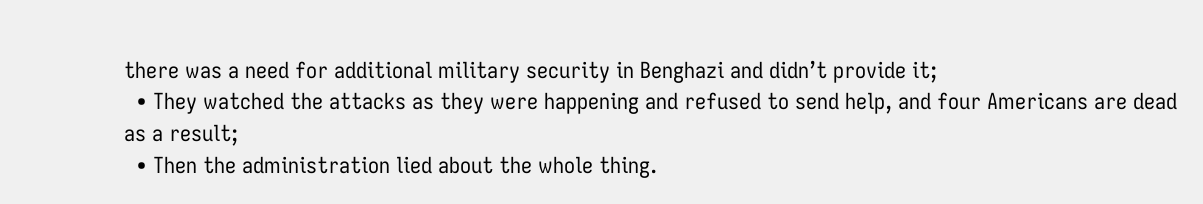there was a need for additional military security in Benghazi and didn’t provide it;
  • They watched the attacks as they were happening and refused to send help, and four Americans are dead as a result;
  • Then the administration lied about the whole thing.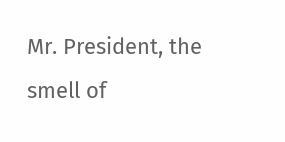Mr. President, the smell of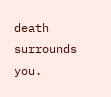death surrounds you.